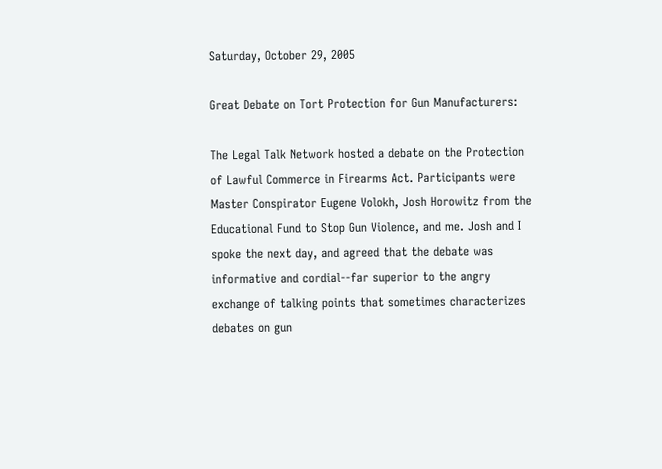Saturday, October 29, 2005

Great Debate on Tort Protection for Gun Manufacturers:

The Legal Talk Network hosted a debate on the Protection of Lawful Commerce in Firearms Act. Participants were Master Conspirator Eugene Volokh, Josh Horowitz from the Educational Fund to Stop Gun Violence, and me. Josh and I spoke the next day, and agreed that the debate was informative and cordial--far superior to the angry exchange of talking points that sometimes characterizes debates on gun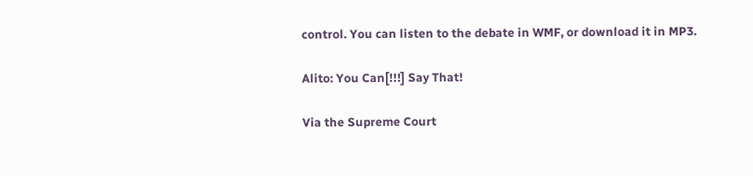control. You can listen to the debate in WMF, or download it in MP3.

Alito: You Can[!!!] Say That!

Via the Supreme Court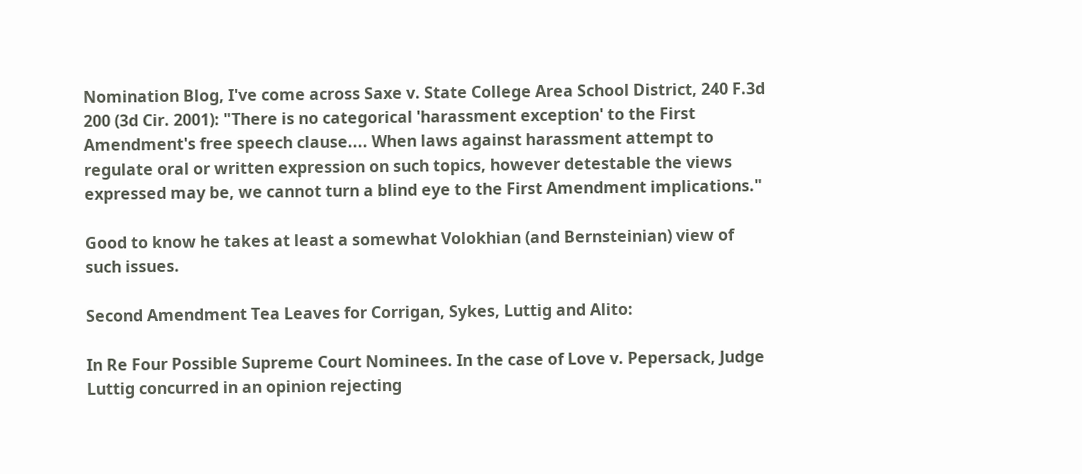Nomination Blog, I've come across Saxe v. State College Area School District, 240 F.3d 200 (3d Cir. 2001): "There is no categorical 'harassment exception' to the First Amendment's free speech clause.... When laws against harassment attempt to regulate oral or written expression on such topics, however detestable the views expressed may be, we cannot turn a blind eye to the First Amendment implications."

Good to know he takes at least a somewhat Volokhian (and Bernsteinian) view of such issues.

Second Amendment Tea Leaves for Corrigan, Sykes, Luttig and Alito:

In Re Four Possible Supreme Court Nominees. In the case of Love v. Pepersack, Judge Luttig concurred in an opinion rejecting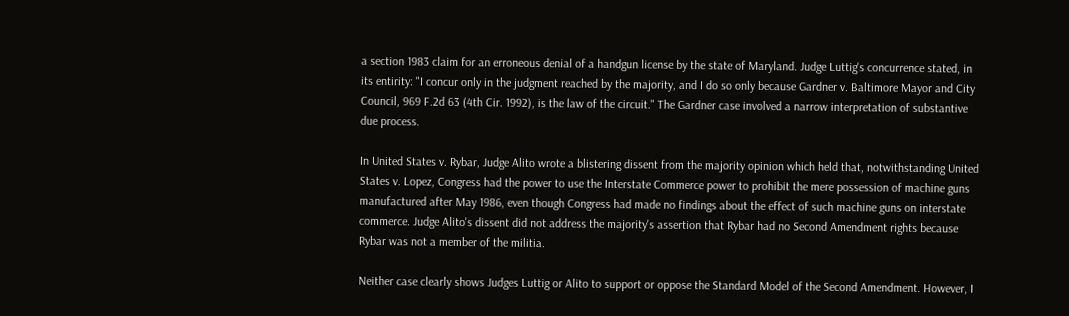a section 1983 claim for an erroneous denial of a handgun license by the state of Maryland. Judge Luttig's concurrence stated, in its entirity: "I concur only in the judgment reached by the majority, and I do so only because Gardner v. Baltimore Mayor and City Council, 969 F.2d 63 (4th Cir. 1992), is the law of the circuit." The Gardner case involved a narrow interpretation of substantive due process.

In United States v. Rybar, Judge Alito wrote a blistering dissent from the majority opinion which held that, notwithstanding United States v. Lopez, Congress had the power to use the Interstate Commerce power to prohibit the mere possession of machine guns manufactured after May 1986, even though Congress had made no findings about the effect of such machine guns on interstate commerce. Judge Alito's dissent did not address the majority's assertion that Rybar had no Second Amendment rights because Rybar was not a member of the militia.

Neither case clearly shows Judges Luttig or Alito to support or oppose the Standard Model of the Second Amendment. However, I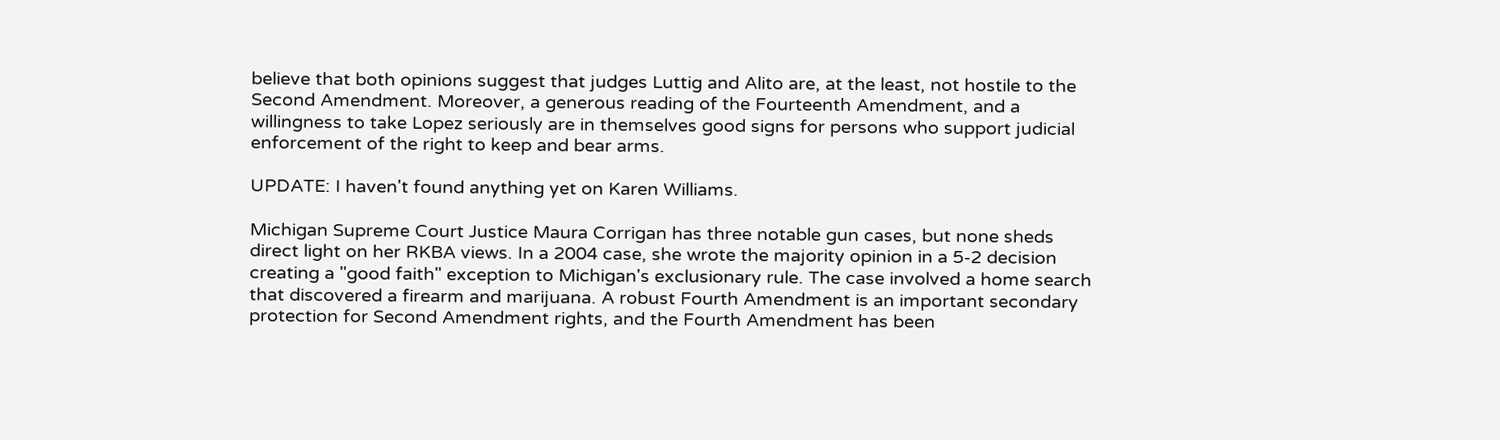believe that both opinions suggest that judges Luttig and Alito are, at the least, not hostile to the Second Amendment. Moreover, a generous reading of the Fourteenth Amendment, and a willingness to take Lopez seriously are in themselves good signs for persons who support judicial enforcement of the right to keep and bear arms.

UPDATE: I haven't found anything yet on Karen Williams.

Michigan Supreme Court Justice Maura Corrigan has three notable gun cases, but none sheds direct light on her RKBA views. In a 2004 case, she wrote the majority opinion in a 5-2 decision creating a "good faith" exception to Michigan's exclusionary rule. The case involved a home search that discovered a firearm and marijuana. A robust Fourth Amendment is an important secondary protection for Second Amendment rights, and the Fourth Amendment has been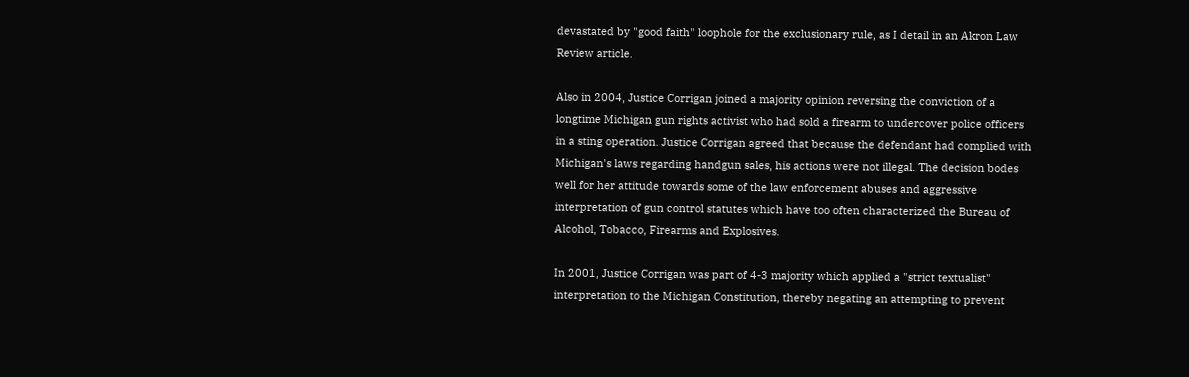devastated by "good faith" loophole for the exclusionary rule, as I detail in an Akron Law Review article.

Also in 2004, Justice Corrigan joined a majority opinion reversing the conviction of a longtime Michigan gun rights activist who had sold a firearm to undercover police officers in a sting operation. Justice Corrigan agreed that because the defendant had complied with Michigan's laws regarding handgun sales, his actions were not illegal. The decision bodes well for her attitude towards some of the law enforcement abuses and aggressive interpretation of gun control statutes which have too often characterized the Bureau of Alcohol, Tobacco, Firearms and Explosives.

In 2001, Justice Corrigan was part of 4-3 majority which applied a "strict textualist" interpretation to the Michigan Constitution, thereby negating an attempting to prevent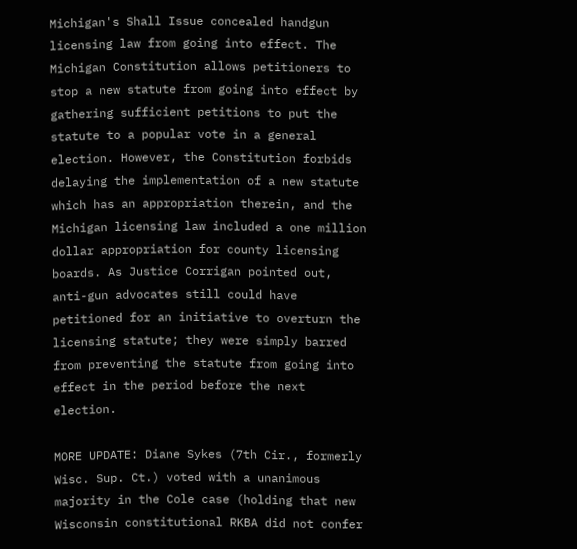Michigan's Shall Issue concealed handgun licensing law from going into effect. The Michigan Constitution allows petitioners to stop a new statute from going into effect by gathering sufficient petitions to put the statute to a popular vote in a general election. However, the Constitution forbids delaying the implementation of a new statute which has an appropriation therein, and the Michigan licensing law included a one million dollar appropriation for county licensing boards. As Justice Corrigan pointed out, anti-gun advocates still could have petitioned for an initiative to overturn the licensing statute; they were simply barred from preventing the statute from going into effect in the period before the next election.

MORE UPDATE: Diane Sykes (7th Cir., formerly Wisc. Sup. Ct.) voted with a unanimous majority in the Cole case (holding that new Wisconsin constitutional RKBA did not confer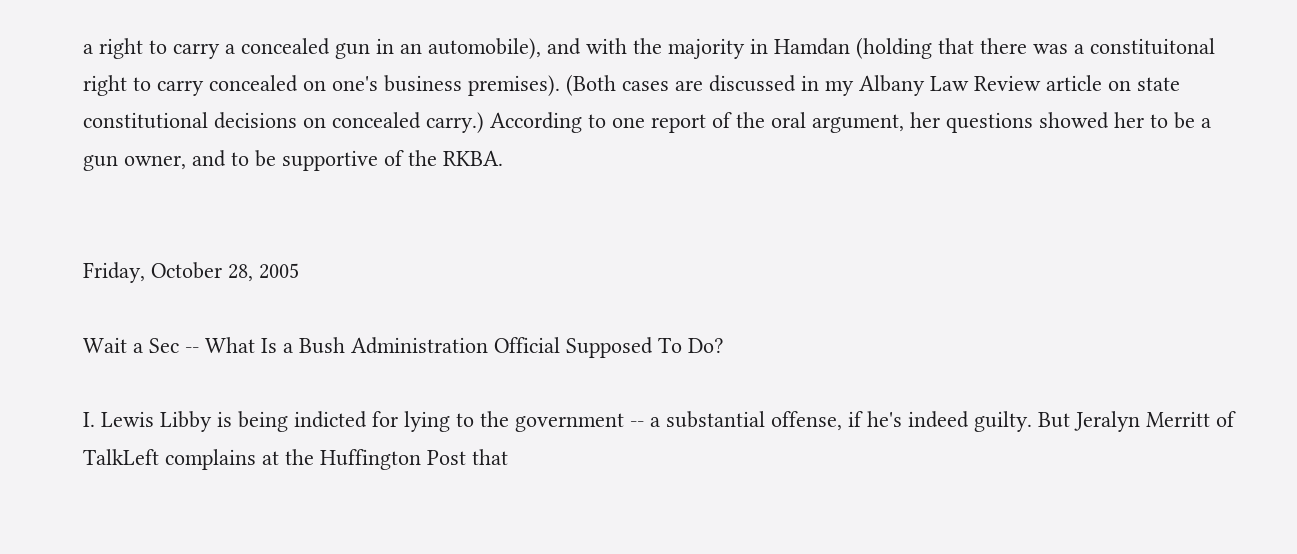a right to carry a concealed gun in an automobile), and with the majority in Hamdan (holding that there was a constituitonal right to carry concealed on one's business premises). (Both cases are discussed in my Albany Law Review article on state constitutional decisions on concealed carry.) According to one report of the oral argument, her questions showed her to be a gun owner, and to be supportive of the RKBA.


Friday, October 28, 2005

Wait a Sec -- What Is a Bush Administration Official Supposed To Do?

I. Lewis Libby is being indicted for lying to the government -- a substantial offense, if he's indeed guilty. But Jeralyn Merritt of TalkLeft complains at the Huffington Post that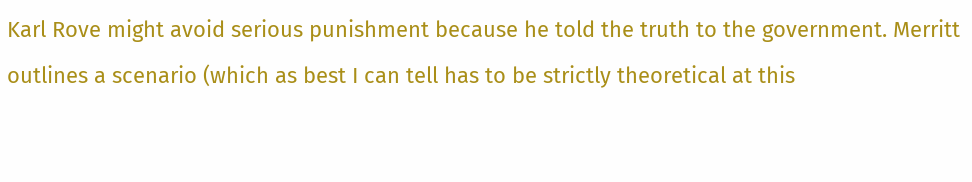Karl Rove might avoid serious punishment because he told the truth to the government. Merritt outlines a scenario (which as best I can tell has to be strictly theoretical at this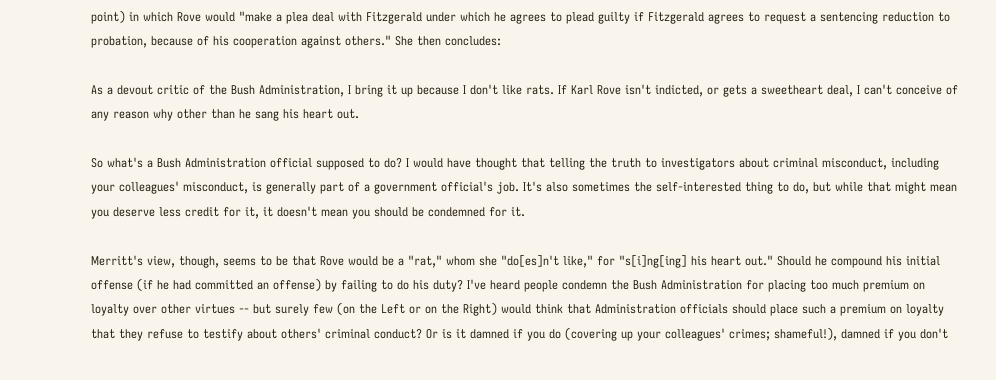point) in which Rove would "make a plea deal with Fitzgerald under which he agrees to plead guilty if Fitzgerald agrees to request a sentencing reduction to probation, because of his cooperation against others." She then concludes:

As a devout critic of the Bush Administration, I bring it up because I don't like rats. If Karl Rove isn't indicted, or gets a sweetheart deal, I can't conceive of any reason why other than he sang his heart out.

So what's a Bush Administration official supposed to do? I would have thought that telling the truth to investigators about criminal misconduct, including your colleagues' misconduct, is generally part of a government official's job. It's also sometimes the self-interested thing to do, but while that might mean you deserve less credit for it, it doesn't mean you should be condemned for it.

Merritt's view, though, seems to be that Rove would be a "rat," whom she "do[es]n't like," for "s[i]ng[ing] his heart out." Should he compound his initial offense (if he had committed an offense) by failing to do his duty? I've heard people condemn the Bush Administration for placing too much premium on loyalty over other virtues -- but surely few (on the Left or on the Right) would think that Administration officials should place such a premium on loyalty that they refuse to testify about others' criminal conduct? Or is it damned if you do (covering up your colleagues' crimes; shameful!), damned if you don't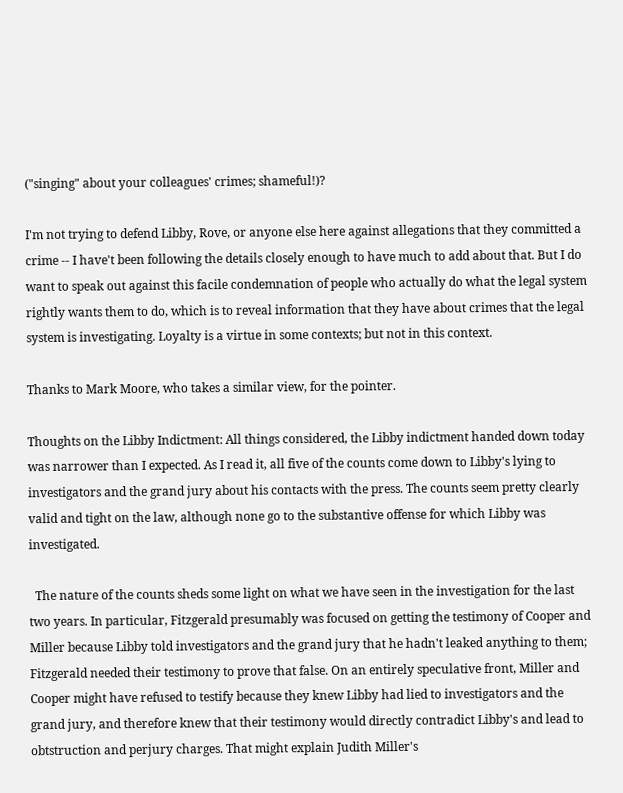("singing" about your colleagues' crimes; shameful!)?

I'm not trying to defend Libby, Rove, or anyone else here against allegations that they committed a crime -- I have't been following the details closely enough to have much to add about that. But I do want to speak out against this facile condemnation of people who actually do what the legal system rightly wants them to do, which is to reveal information that they have about crimes that the legal system is investigating. Loyalty is a virtue in some contexts; but not in this context.

Thanks to Mark Moore, who takes a similar view, for the pointer.

Thoughts on the Libby Indictment: All things considered, the Libby indictment handed down today was narrower than I expected. As I read it, all five of the counts come down to Libby's lying to investigators and the grand jury about his contacts with the press. The counts seem pretty clearly valid and tight on the law, although none go to the substantive offense for which Libby was investigated.

  The nature of the counts sheds some light on what we have seen in the investigation for the last two years. In particular, Fitzgerald presumably was focused on getting the testimony of Cooper and Miller because Libby told investigators and the grand jury that he hadn't leaked anything to them; Fitzgerald needed their testimony to prove that false. On an entirely speculative front, Miller and Cooper might have refused to testify because they knew Libby had lied to investigators and the grand jury, and therefore knew that their testimony would directly contradict Libby's and lead to obtstruction and perjury charges. That might explain Judith Miller's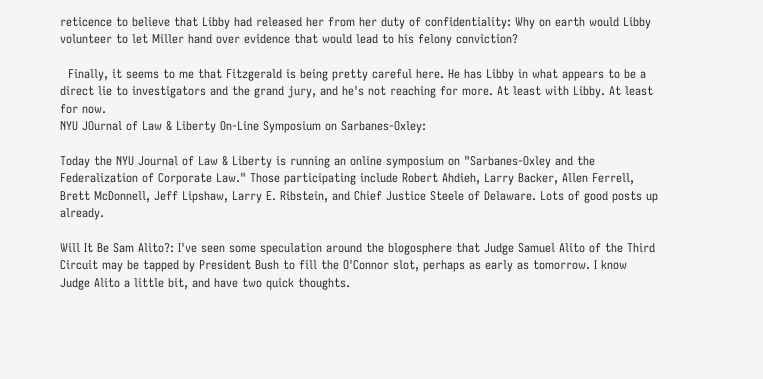reticence to believe that Libby had released her from her duty of confidentiality: Why on earth would Libby volunteer to let Miller hand over evidence that would lead to his felony conviction?

  Finally, it seems to me that Fitzgerald is being pretty careful here. He has Libby in what appears to be a direct lie to investigators and the grand jury, and he's not reaching for more. At least with Libby. At least for now.
NYU JOurnal of Law & Liberty On-Line Symposium on Sarbanes-Oxley:

Today the NYU Journal of Law & Liberty is running an online symposium on "Sarbanes-Oxley and the Federalization of Corporate Law." Those participating include Robert Ahdieh, Larry Backer, Allen Ferrell, Brett McDonnell, Jeff Lipshaw, Larry E. Ribstein, and Chief Justice Steele of Delaware. Lots of good posts up already.

Will It Be Sam Alito?: I've seen some speculation around the blogosphere that Judge Samuel Alito of the Third Circuit may be tapped by President Bush to fill the O'Connor slot, perhaps as early as tomorrow. I know Judge Alito a little bit, and have two quick thoughts.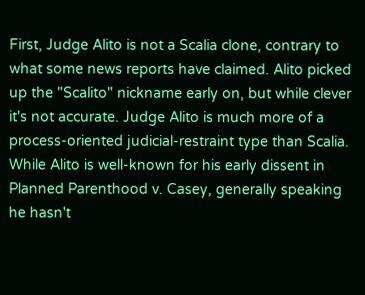First, Judge Alito is not a Scalia clone, contrary to what some news reports have claimed. Alito picked up the "Scalito" nickname early on, but while clever it's not accurate. Judge Alito is much more of a process-oriented judicial-restraint type than Scalia. While Alito is well-known for his early dissent in Planned Parenthood v. Casey, generally speaking he hasn't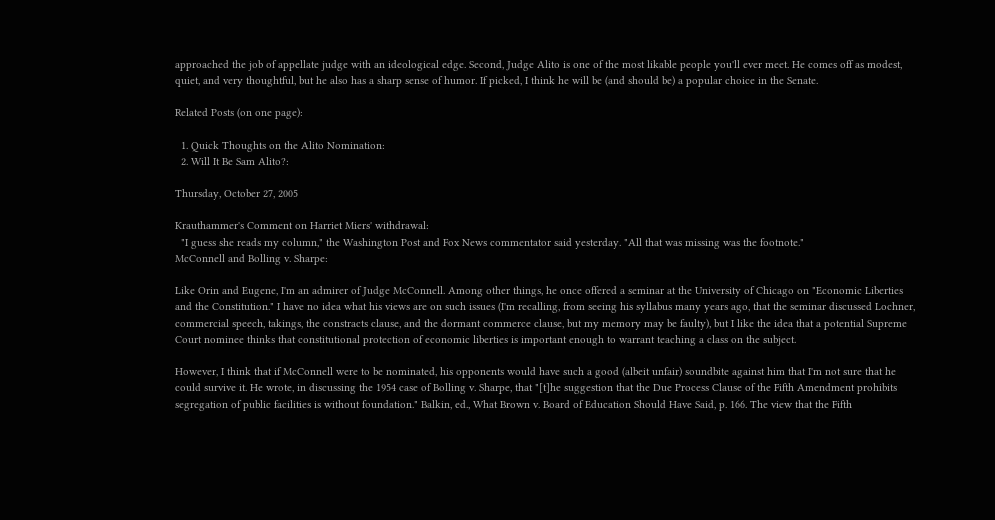approached the job of appellate judge with an ideological edge. Second, Judge Alito is one of the most likable people you'll ever meet. He comes off as modest, quiet, and very thoughtful, but he also has a sharp sense of humor. If picked, I think he will be (and should be) a popular choice in the Senate.

Related Posts (on one page):

  1. Quick Thoughts on the Alito Nomination:
  2. Will It Be Sam Alito?:

Thursday, October 27, 2005

Krauthammer's Comment on Harriet Miers' withdrawal:
  "I guess she reads my column," the Washington Post and Fox News commentator said yesterday. "All that was missing was the footnote."
McConnell and Bolling v. Sharpe:

Like Orin and Eugene, I'm an admirer of Judge McConnell. Among other things, he once offered a seminar at the University of Chicago on "Economic Liberties and the Constitution." I have no idea what his views are on such issues (I'm recalling, from seeing his syllabus many years ago, that the seminar discussed Lochner, commercial speech, takings, the constracts clause, and the dormant commerce clause, but my memory may be faulty), but I like the idea that a potential Supreme Court nominee thinks that constitutional protection of economic liberties is important enough to warrant teaching a class on the subject.

However, I think that if McConnell were to be nominated, his opponents would have such a good (albeit unfair) soundbite against him that I'm not sure that he could survive it. He wrote, in discussing the 1954 case of Bolling v. Sharpe, that "[t]he suggestion that the Due Process Clause of the Fifth Amendment prohibits segregation of public facilities is without foundation." Balkin, ed., What Brown v. Board of Education Should Have Said, p. 166. The view that the Fifth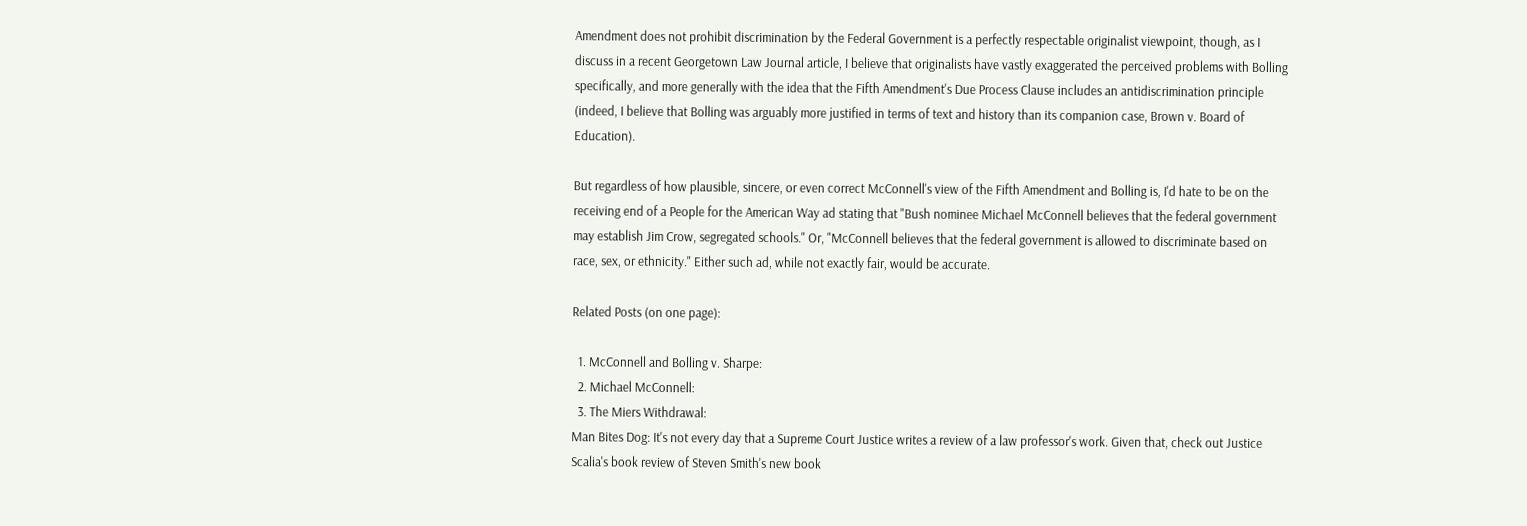Amendment does not prohibit discrimination by the Federal Government is a perfectly respectable originalist viewpoint, though, as I discuss in a recent Georgetown Law Journal article, I believe that originalists have vastly exaggerated the perceived problems with Bolling specifically, and more generally with the idea that the Fifth Amendment's Due Process Clause includes an antidiscrimination principle (indeed, I believe that Bolling was arguably more justified in terms of text and history than its companion case, Brown v. Board of Education).

But regardless of how plausible, sincere, or even correct McConnell's view of the Fifth Amendment and Bolling is, I'd hate to be on the receiving end of a People for the American Way ad stating that "Bush nominee Michael McConnell believes that the federal government may establish Jim Crow, segregated schools." Or, "McConnell believes that the federal government is allowed to discriminate based on race, sex, or ethnicity." Either such ad, while not exactly fair, would be accurate.

Related Posts (on one page):

  1. McConnell and Bolling v. Sharpe:
  2. Michael McConnell:
  3. The Miers Withdrawal:
Man Bites Dog: It's not every day that a Supreme Court Justice writes a review of a law professor's work. Given that, check out Justice Scalia's book review of Steven Smith's new book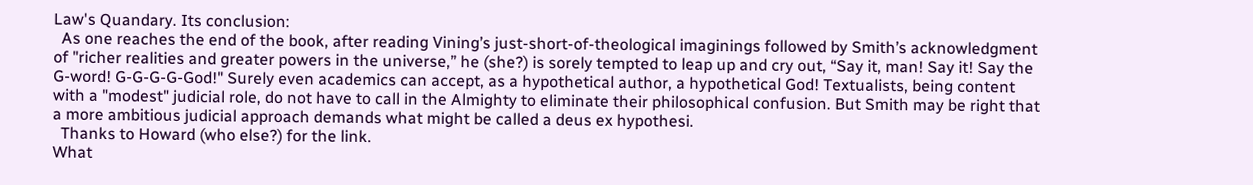Law's Quandary. Its conclusion:
  As one reaches the end of the book, after reading Vining’s just-short-of-theological imaginings followed by Smith’s acknowledgment of "richer realities and greater powers in the universe,” he (she?) is sorely tempted to leap up and cry out, “Say it, man! Say it! Say the G-word! G-G-G-G-God!" Surely even academics can accept, as a hypothetical author, a hypothetical God! Textualists, being content with a "modest" judicial role, do not have to call in the Almighty to eliminate their philosophical confusion. But Smith may be right that a more ambitious judicial approach demands what might be called a deus ex hypothesi.
  Thanks to Howard (who else?) for the link.
What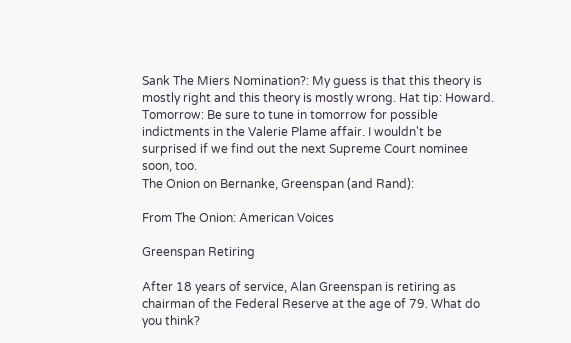Sank The Miers Nomination?: My guess is that this theory is mostly right and this theory is mostly wrong. Hat tip: Howard.
Tomorrow: Be sure to tune in tomorrow for possible indictments in the Valerie Plame affair. I wouldn't be surprised if we find out the next Supreme Court nominee soon, too.
The Onion on Bernanke, Greenspan (and Rand):

From The Onion: American Voices

Greenspan Retiring

After 18 years of service, Alan Greenspan is retiring as chairman of the Federal Reserve at the age of 79. What do you think?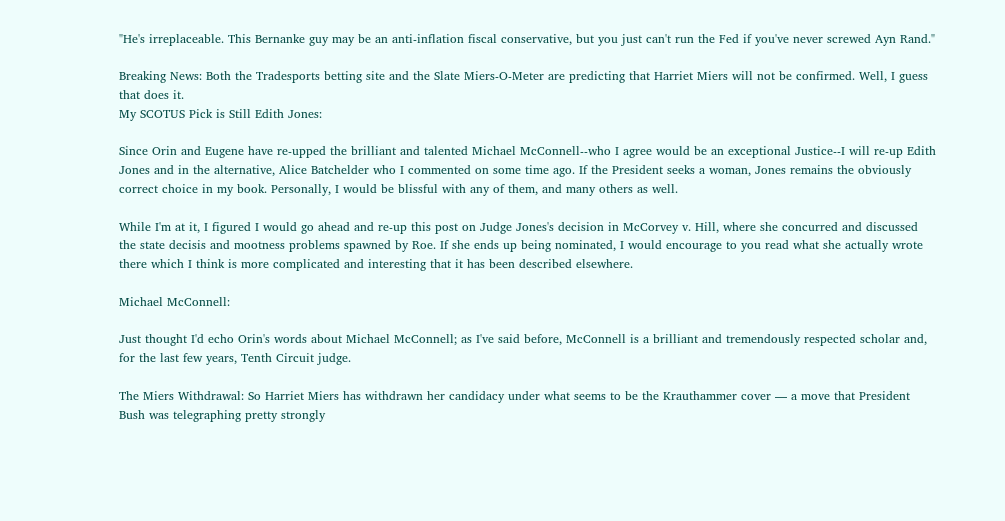"He's irreplaceable. This Bernanke guy may be an anti-inflation fiscal conservative, but you just can't run the Fed if you've never screwed Ayn Rand."

Breaking News: Both the Tradesports betting site and the Slate Miers-O-Meter are predicting that Harriet Miers will not be confirmed. Well, I guess that does it.
My SCOTUS Pick is Still Edith Jones:

Since Orin and Eugene have re-upped the brilliant and talented Michael McConnell--who I agree would be an exceptional Justice--I will re-up Edith Jones and in the alternative, Alice Batchelder who I commented on some time ago. If the President seeks a woman, Jones remains the obviously correct choice in my book. Personally, I would be blissful with any of them, and many others as well.

While I'm at it, I figured I would go ahead and re-up this post on Judge Jones's decision in McCorvey v. Hill, where she concurred and discussed the state decisis and mootness problems spawned by Roe. If she ends up being nominated, I would encourage to you read what she actually wrote there which I think is more complicated and interesting that it has been described elsewhere.

Michael McConnell:

Just thought I'd echo Orin's words about Michael McConnell; as I've said before, McConnell is a brilliant and tremendously respected scholar and, for the last few years, Tenth Circuit judge.

The Miers Withdrawal: So Harriet Miers has withdrawn her candidacy under what seems to be the Krauthammer cover — a move that President Bush was telegraphing pretty strongly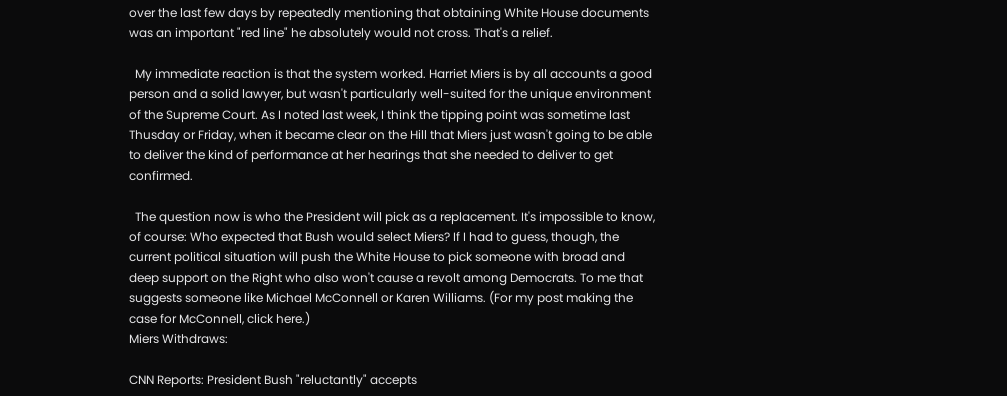over the last few days by repeatedly mentioning that obtaining White House documents was an important "red line" he absolutely would not cross. That's a relief.

  My immediate reaction is that the system worked. Harriet Miers is by all accounts a good person and a solid lawyer, but wasn't particularly well-suited for the unique environment of the Supreme Court. As I noted last week, I think the tipping point was sometime last Thusday or Friday, when it became clear on the Hill that Miers just wasn't going to be able to deliver the kind of performance at her hearings that she needed to deliver to get confirmed.

  The question now is who the President will pick as a replacement. It's impossible to know, of course: Who expected that Bush would select Miers? If I had to guess, though, the current political situation will push the White House to pick someone with broad and deep support on the Right who also won't cause a revolt among Democrats. To me that suggests someone like Michael McConnell or Karen Williams. (For my post making the case for McConnell, click here.)
Miers Withdraws:

CNN Reports: President Bush "reluctantly" accepts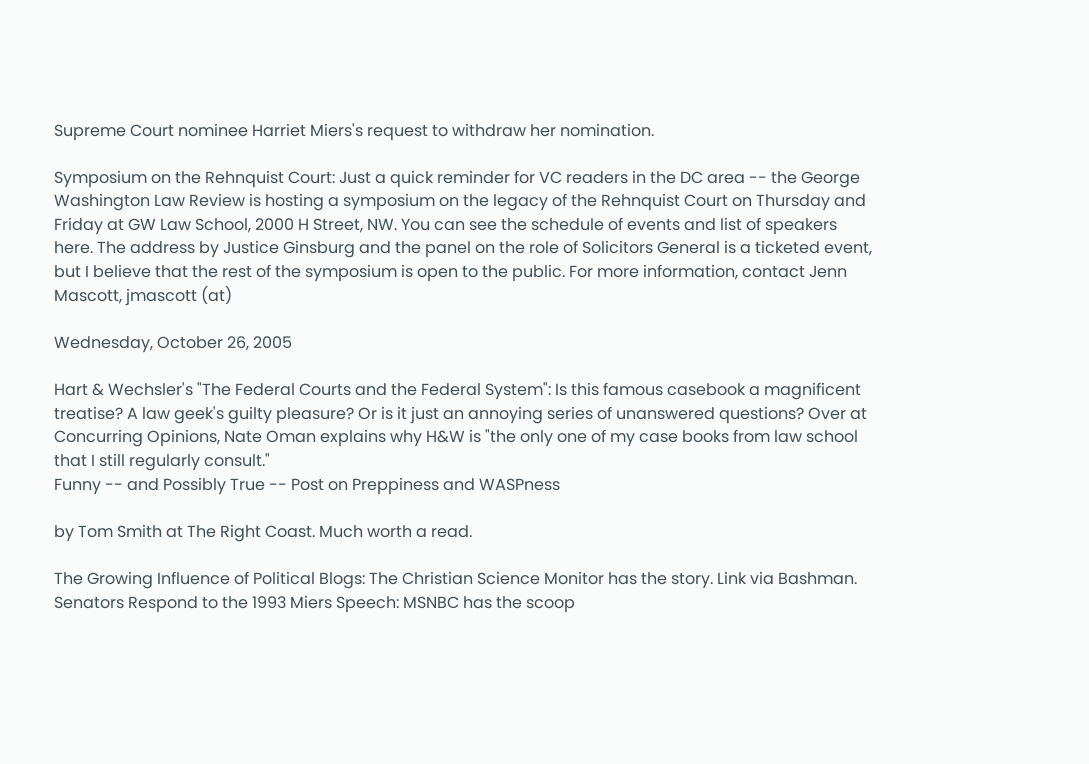Supreme Court nominee Harriet Miers's request to withdraw her nomination.

Symposium on the Rehnquist Court: Just a quick reminder for VC readers in the DC area -- the George Washington Law Review is hosting a symposium on the legacy of the Rehnquist Court on Thursday and Friday at GW Law School, 2000 H Street, NW. You can see the schedule of events and list of speakers here. The address by Justice Ginsburg and the panel on the role of Solicitors General is a ticketed event, but I believe that the rest of the symposium is open to the public. For more information, contact Jenn Mascott, jmascott (at)

Wednesday, October 26, 2005

Hart & Wechsler's "The Federal Courts and the Federal System": Is this famous casebook a magnificent treatise? A law geek's guilty pleasure? Or is it just an annoying series of unanswered questions? Over at Concurring Opinions, Nate Oman explains why H&W is "the only one of my case books from law school that I still regularly consult."
Funny -- and Possibly True -- Post on Preppiness and WASPness

by Tom Smith at The Right Coast. Much worth a read.

The Growing Influence of Political Blogs: The Christian Science Monitor has the story. Link via Bashman.
Senators Respond to the 1993 Miers Speech: MSNBC has the scoop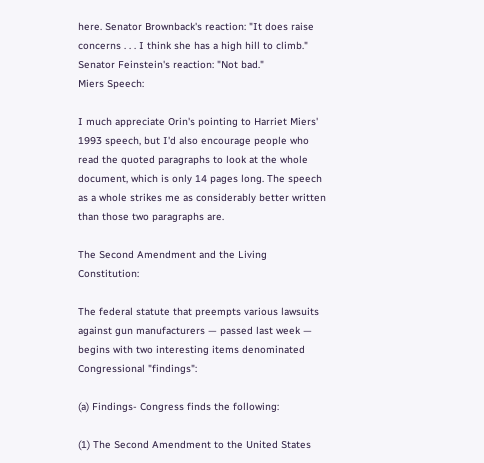here. Senator Brownback's reaction: "It does raise concerns . . . I think she has a high hill to climb." Senator Feinstein's reaction: "Not bad."
Miers Speech:

I much appreciate Orin's pointing to Harriet Miers' 1993 speech, but I'd also encourage people who read the quoted paragraphs to look at the whole document, which is only 14 pages long. The speech as a whole strikes me as considerably better written than those two paragraphs are.

The Second Amendment and the Living Constitution:

The federal statute that preempts various lawsuits against gun manufacturers — passed last week — begins with two interesting items denominated Congressional "findings":

(a) Findings- Congress finds the following:

(1) The Second Amendment to the United States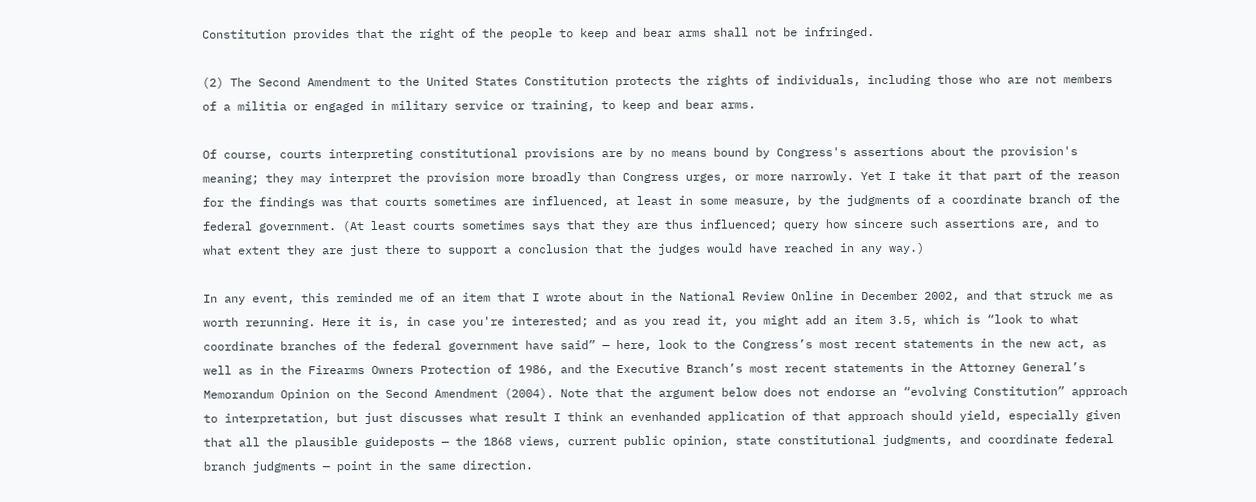Constitution provides that the right of the people to keep and bear arms shall not be infringed.

(2) The Second Amendment to the United States Constitution protects the rights of individuals, including those who are not members of a militia or engaged in military service or training, to keep and bear arms.

Of course, courts interpreting constitutional provisions are by no means bound by Congress's assertions about the provision's meaning; they may interpret the provision more broadly than Congress urges, or more narrowly. Yet I take it that part of the reason for the findings was that courts sometimes are influenced, at least in some measure, by the judgments of a coordinate branch of the federal government. (At least courts sometimes says that they are thus influenced; query how sincere such assertions are, and to what extent they are just there to support a conclusion that the judges would have reached in any way.)

In any event, this reminded me of an item that I wrote about in the National Review Online in December 2002, and that struck me as worth rerunning. Here it is, in case you're interested; and as you read it, you might add an item 3.5, which is “look to what coordinate branches of the federal government have said” — here, look to the Congress’s most recent statements in the new act, as well as in the Firearms Owners Protection of 1986, and the Executive Branch’s most recent statements in the Attorney General’s Memorandum Opinion on the Second Amendment (2004). Note that the argument below does not endorse an “evolving Constitution” approach to interpretation, but just discusses what result I think an evenhanded application of that approach should yield, especially given that all the plausible guideposts — the 1868 views, current public opinion, state constitutional judgments, and coordinate federal branch judgments — point in the same direction.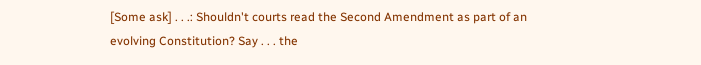[Some ask] . . .: Shouldn't courts read the Second Amendment as part of an evolving Constitution? Say . . . the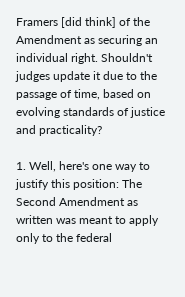Framers [did think] of the Amendment as securing an individual right. Shouldn't judges update it due to the passage of time, based on evolving standards of justice and practicality?

1. Well, here's one way to justify this position: The Second Amendment as written was meant to apply only to the federal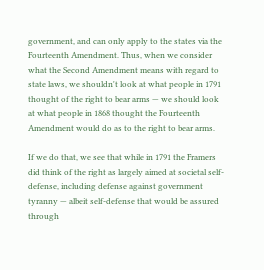government, and can only apply to the states via the Fourteenth Amendment. Thus, when we consider what the Second Amendment means with regard to state laws, we shouldn't look at what people in 1791 thought of the right to bear arms — we should look at what people in 1868 thought the Fourteenth Amendment would do as to the right to bear arms.

If we do that, we see that while in 1791 the Framers did think of the right as largely aimed at societal self-defense, including defense against government tyranny — albeit self-defense that would be assured through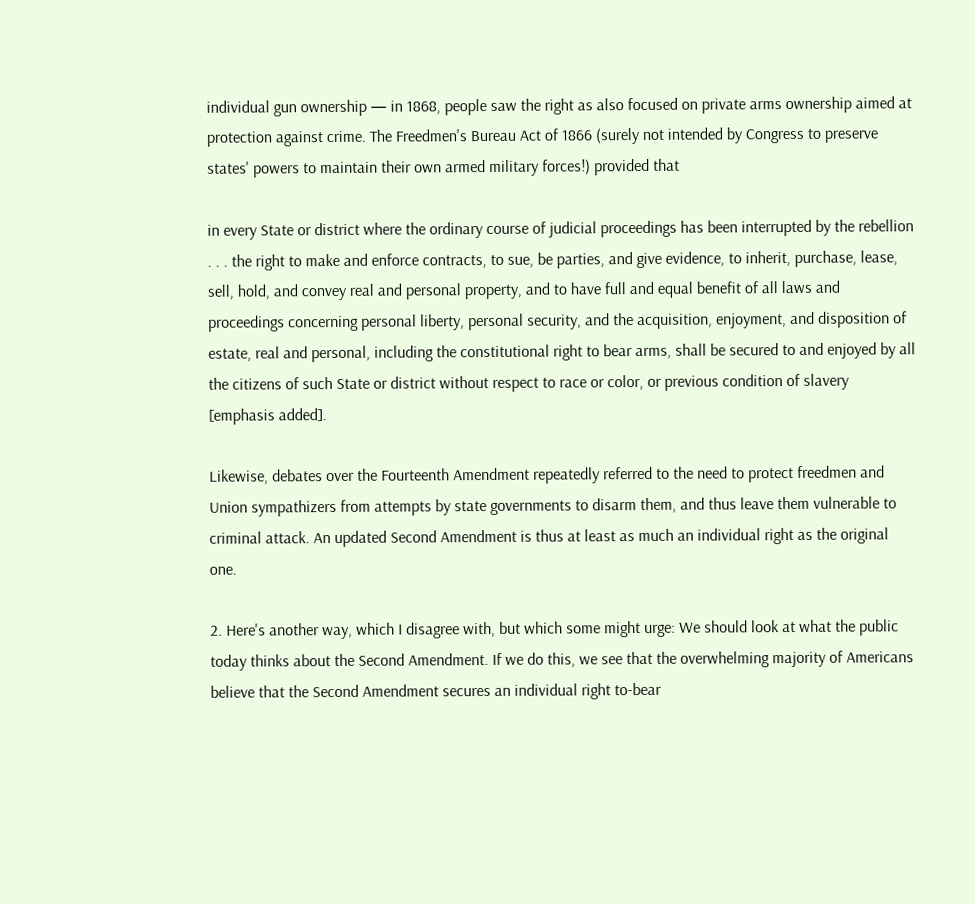individual gun ownership — in 1868, people saw the right as also focused on private arms ownership aimed at protection against crime. The Freedmen's Bureau Act of 1866 (surely not intended by Congress to preserve states' powers to maintain their own armed military forces!) provided that

in every State or district where the ordinary course of judicial proceedings has been interrupted by the rebellion . . . the right to make and enforce contracts, to sue, be parties, and give evidence, to inherit, purchase, lease, sell, hold, and convey real and personal property, and to have full and equal benefit of all laws and proceedings concerning personal liberty, personal security, and the acquisition, enjoyment, and disposition of estate, real and personal, including the constitutional right to bear arms, shall be secured to and enjoyed by all the citizens of such State or district without respect to race or color, or previous condition of slavery [emphasis added].

Likewise, debates over the Fourteenth Amendment repeatedly referred to the need to protect freedmen and Union sympathizers from attempts by state governments to disarm them, and thus leave them vulnerable to criminal attack. An updated Second Amendment is thus at least as much an individual right as the original one.

2. Here's another way, which I disagree with, but which some might urge: We should look at what the public today thinks about the Second Amendment. If we do this, we see that the overwhelming majority of Americans believe that the Second Amendment secures an individual right to-bear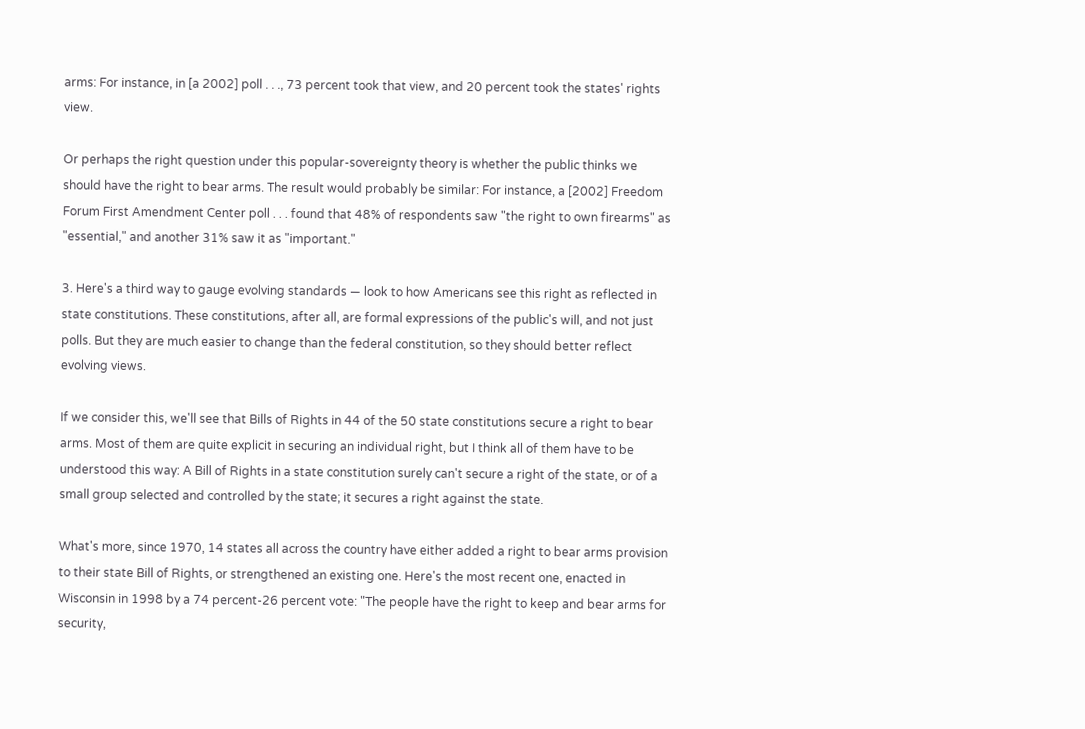arms: For instance, in [a 2002] poll . . ., 73 percent took that view, and 20 percent took the states' rights view.

Or perhaps the right question under this popular-sovereignty theory is whether the public thinks we should have the right to bear arms. The result would probably be similar: For instance, a [2002] Freedom Forum First Amendment Center poll . . . found that 48% of respondents saw "the right to own firearms" as "essential," and another 31% saw it as "important."

3. Here's a third way to gauge evolving standards — look to how Americans see this right as reflected in state constitutions. These constitutions, after all, are formal expressions of the public's will, and not just polls. But they are much easier to change than the federal constitution, so they should better reflect evolving views.

If we consider this, we'll see that Bills of Rights in 44 of the 50 state constitutions secure a right to bear arms. Most of them are quite explicit in securing an individual right, but I think all of them have to be understood this way: A Bill of Rights in a state constitution surely can't secure a right of the state, or of a small group selected and controlled by the state; it secures a right against the state.

What's more, since 1970, 14 states all across the country have either added a right to bear arms provision to their state Bill of Rights, or strengthened an existing one. Here's the most recent one, enacted in Wisconsin in 1998 by a 74 percent-26 percent vote: "The people have the right to keep and bear arms for security,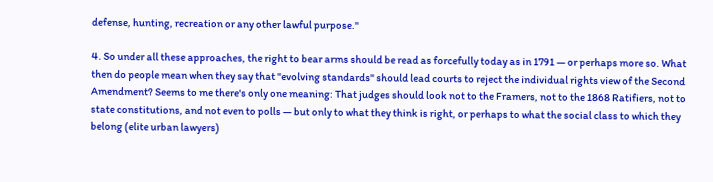defense, hunting, recreation or any other lawful purpose."

4. So under all these approaches, the right to bear arms should be read as forcefully today as in 1791 — or perhaps more so. What then do people mean when they say that "evolving standards" should lead courts to reject the individual rights view of the Second Amendment? Seems to me there's only one meaning: That judges should look not to the Framers, not to the 1868 Ratifiers, not to state constitutions, and not even to polls — but only to what they think is right, or perhaps to what the social class to which they belong (elite urban lawyers)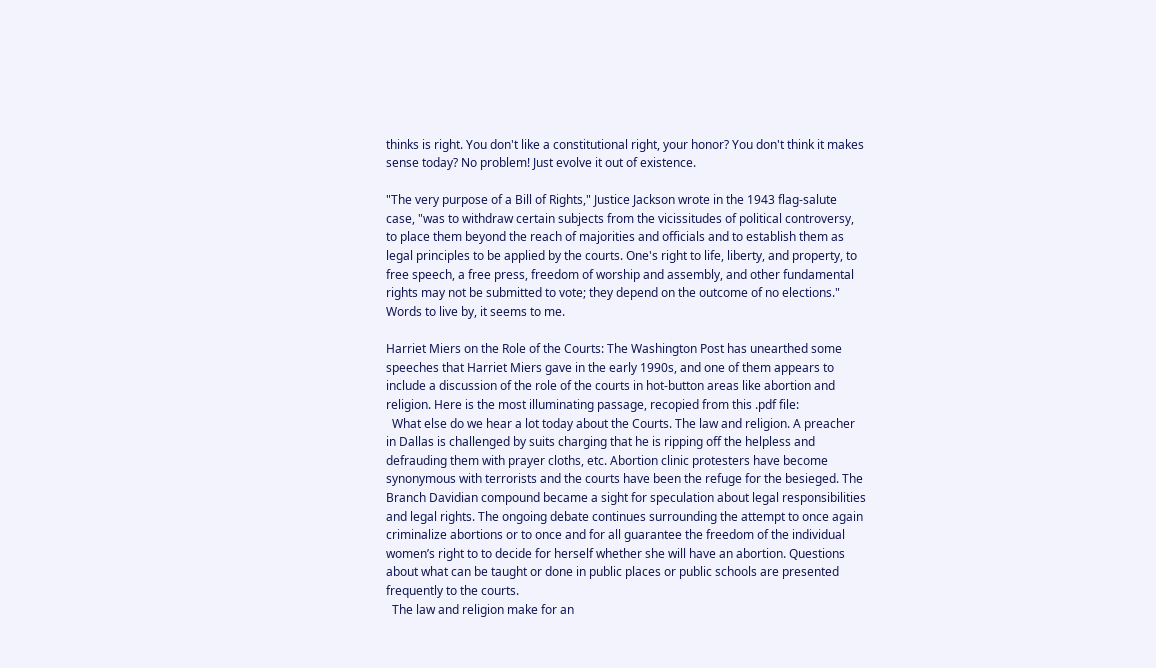thinks is right. You don't like a constitutional right, your honor? You don't think it makes sense today? No problem! Just evolve it out of existence.

"The very purpose of a Bill of Rights," Justice Jackson wrote in the 1943 flag-salute case, "was to withdraw certain subjects from the vicissitudes of political controversy, to place them beyond the reach of majorities and officials and to establish them as legal principles to be applied by the courts. One's right to life, liberty, and property, to free speech, a free press, freedom of worship and assembly, and other fundamental rights may not be submitted to vote; they depend on the outcome of no elections." Words to live by, it seems to me.

Harriet Miers on the Role of the Courts: The Washington Post has unearthed some speeches that Harriet Miers gave in the early 1990s, and one of them appears to include a discussion of the role of the courts in hot-button areas like abortion and religion. Here is the most illuminating passage, recopied from this .pdf file:
  What else do we hear a lot today about the Courts. The law and religion. A preacher in Dallas is challenged by suits charging that he is ripping off the helpless and defrauding them with prayer cloths, etc. Abortion clinic protesters have become synonymous with terrorists and the courts have been the refuge for the besieged. The Branch Davidian compound became a sight for speculation about legal responsibilities and legal rights. The ongoing debate continues surrounding the attempt to once again criminalize abortions or to once and for all guarantee the freedom of the individual women’s right to to decide for herself whether she will have an abortion. Questions about what can be taught or done in public places or public schools are presented frequently to the courts.
  The law and religion make for an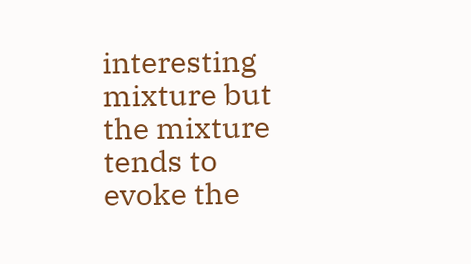interesting mixture but the mixture tends to evoke the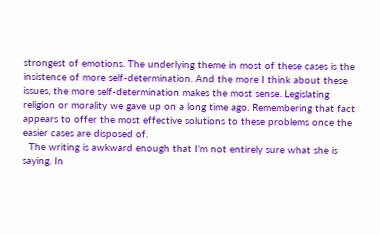strongest of emotions. The underlying theme in most of these cases is the insistence of more self-determination. And the more I think about these issues, the more self-determination makes the most sense. Legislating religion or morality we gave up on a long time ago. Remembering that fact appears to offer the most effective solutions to these problems once the easier cases are disposed of.
  The writing is awkward enough that I'm not entirely sure what she is saying. In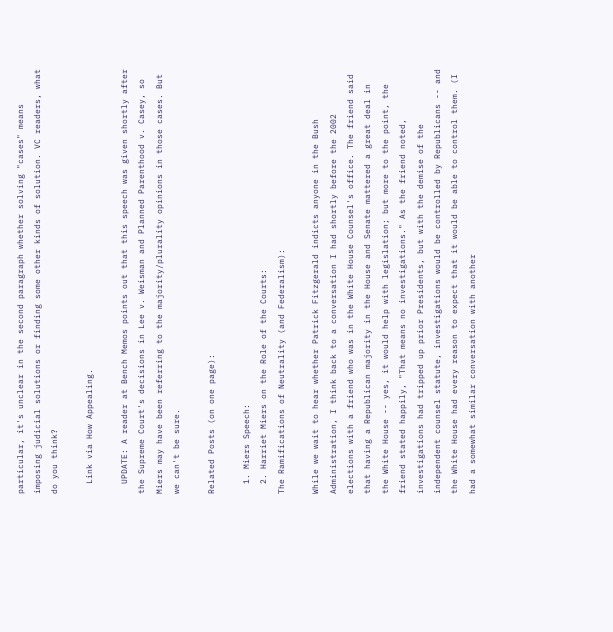particular, it's unclear in the second paragraph whether solving "cases" means imposing judicial solutions or finding some other kinds of solution. VC readers, what do you think?

  Link via How Appealing.

  UPDATE: A reader at Bench Memos points out that this speech was given shortly after the Supreme Court's decisions in Lee v. Weisman and Planned Parenthood v. Casey, so Miers may have been referring to the majority/plurality opinions in those cases. But we can't be sure.

Related Posts (on one page):

  1. Miers Speech:
  2. Harriet Miers on the Role of the Courts:
The Ramifications of Neutrality (and Federalism):

While we wait to hear whether Patrick Fitzgerald indicts anyone in the Bush Administration, I think back to a conversation I had shortly before the 2002 elections with a friend who was in the White House Counsel's office. The friend said that having a Republican majority in the House and Senate mattered a great deal in the White House -- yes, it would help with legislation; but more to the point, the friend stated happily, "That means no investigations." As the friend noted, investigations had tripped up prior Presidents, but with the demise of the independent counsel statute, investigations would be controlled by Republicans -- and the White House had every reason to expect that it would be able to control them. (I had a somewhat similar conversation with another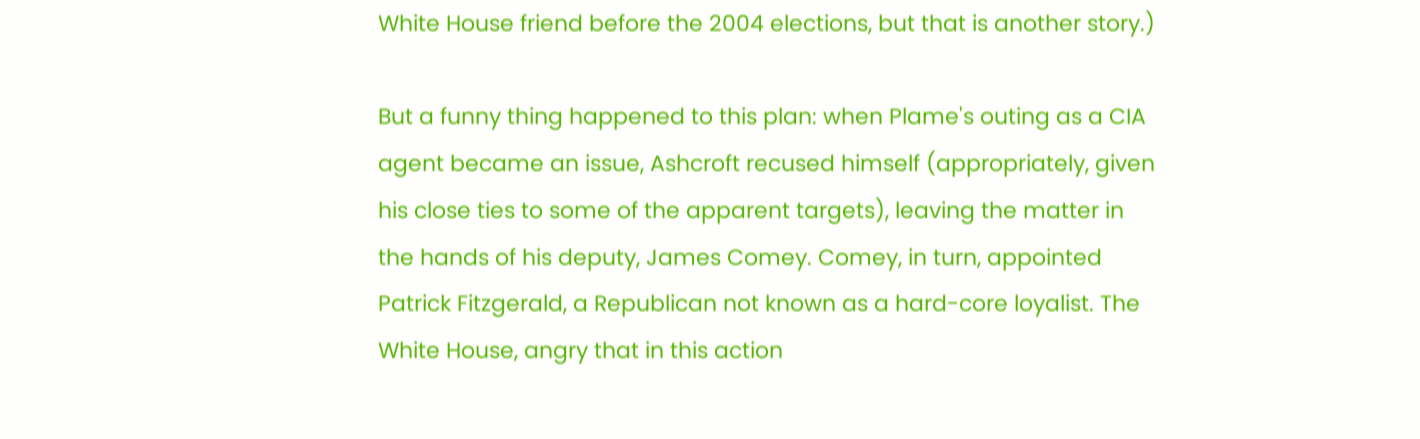White House friend before the 2004 elections, but that is another story.)

But a funny thing happened to this plan: when Plame's outing as a CIA agent became an issue, Ashcroft recused himself (appropriately, given his close ties to some of the apparent targets), leaving the matter in the hands of his deputy, James Comey. Comey, in turn, appointed Patrick Fitzgerald, a Republican not known as a hard-core loyalist. The White House, angry that in this action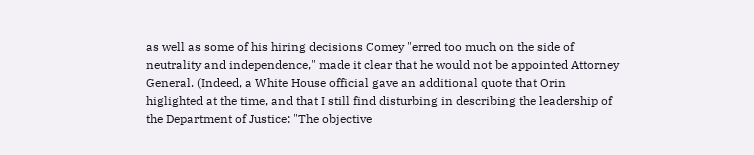as well as some of his hiring decisions Comey "erred too much on the side of neutrality and independence," made it clear that he would not be appointed Attorney General. (Indeed, a White House official gave an additional quote that Orin higlighted at the time, and that I still find disturbing in describing the leadership of the Department of Justice: "The objective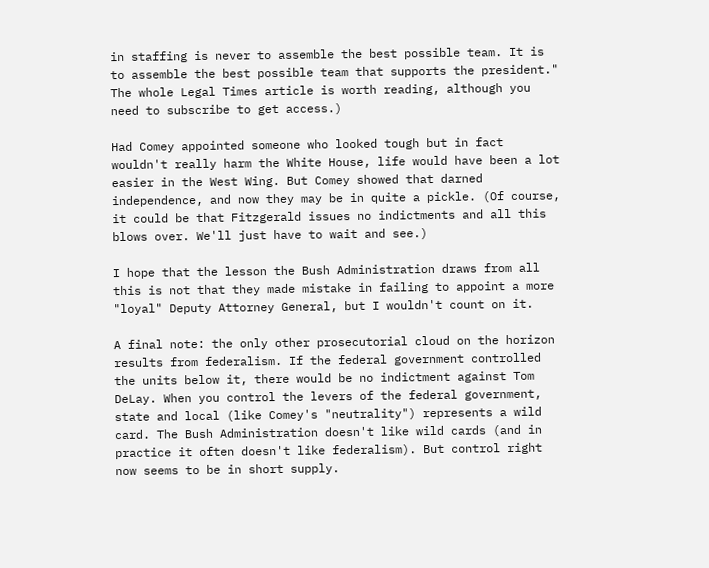in staffing is never to assemble the best possible team. It is to assemble the best possible team that supports the president." The whole Legal Times article is worth reading, although you need to subscribe to get access.)

Had Comey appointed someone who looked tough but in fact wouldn't really harm the White House, life would have been a lot easier in the West Wing. But Comey showed that darned independence, and now they may be in quite a pickle. (Of course, it could be that Fitzgerald issues no indictments and all this blows over. We'll just have to wait and see.)

I hope that the lesson the Bush Administration draws from all this is not that they made mistake in failing to appoint a more "loyal" Deputy Attorney General, but I wouldn't count on it.

A final note: the only other prosecutorial cloud on the horizon results from federalism. If the federal government controlled the units below it, there would be no indictment against Tom DeLay. When you control the levers of the federal government, state and local (like Comey's "neutrality") represents a wild card. The Bush Administration doesn't like wild cards (and in practice it often doesn't like federalism). But control right now seems to be in short supply.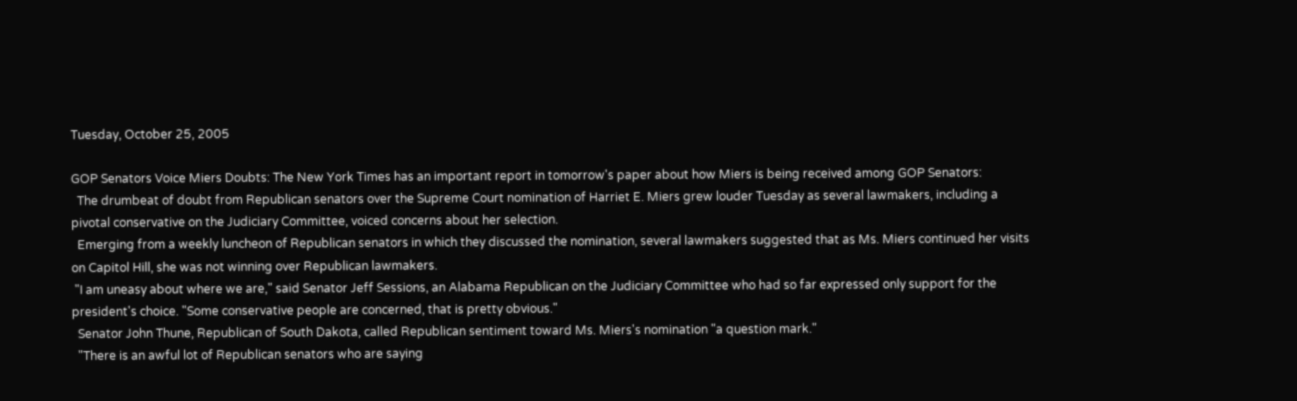Tuesday, October 25, 2005

GOP Senators Voice Miers Doubts: The New York Times has an important report in tomorrow's paper about how Miers is being received among GOP Senators:
  The drumbeat of doubt from Republican senators over the Supreme Court nomination of Harriet E. Miers grew louder Tuesday as several lawmakers, including a pivotal conservative on the Judiciary Committee, voiced concerns about her selection.
  Emerging from a weekly luncheon of Republican senators in which they discussed the nomination, several lawmakers suggested that as Ms. Miers continued her visits on Capitol Hill, she was not winning over Republican lawmakers.
 "I am uneasy about where we are," said Senator Jeff Sessions, an Alabama Republican on the Judiciary Committee who had so far expressed only support for the president's choice. "Some conservative people are concerned, that is pretty obvious."
  Senator John Thune, Republican of South Dakota, called Republican sentiment toward Ms. Miers's nomination "a question mark."
  "There is an awful lot of Republican senators who are saying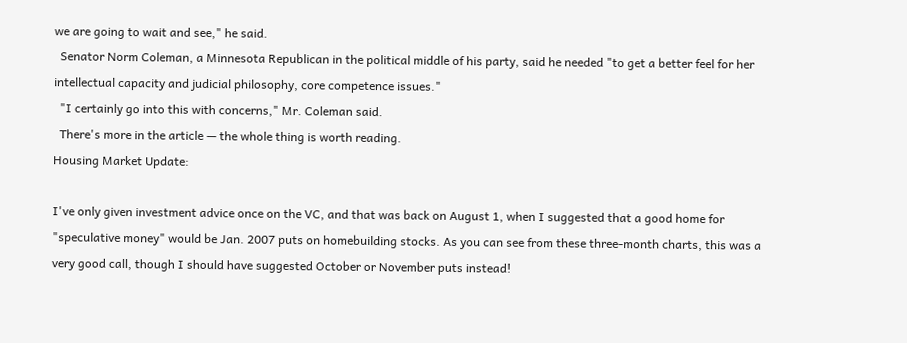we are going to wait and see," he said.
  Senator Norm Coleman, a Minnesota Republican in the political middle of his party, said he needed "to get a better feel for her intellectual capacity and judicial philosophy, core competence issues."
  "I certainly go into this with concerns," Mr. Coleman said.
  There's more in the article — the whole thing is worth reading.
Housing Market Update:

I've only given investment advice once on the VC, and that was back on August 1, when I suggested that a good home for "speculative money" would be Jan. 2007 puts on homebuilding stocks. As you can see from these three-month charts, this was a very good call, though I should have suggested October or November puts instead!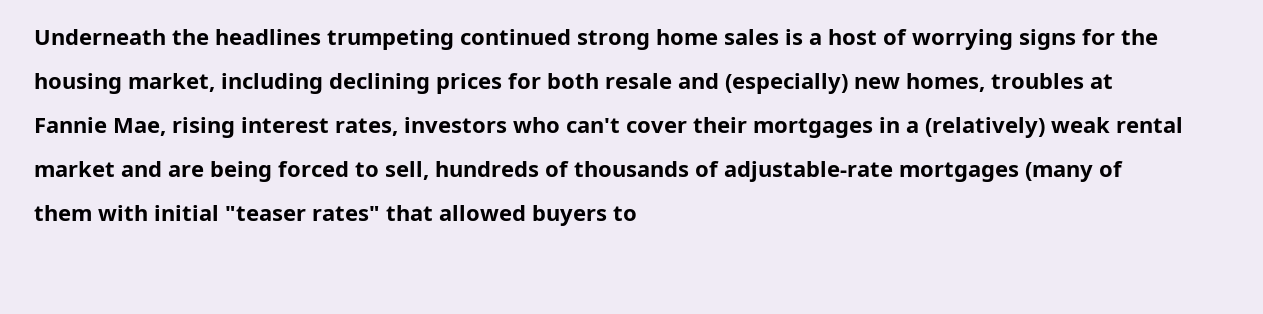Underneath the headlines trumpeting continued strong home sales is a host of worrying signs for the housing market, including declining prices for both resale and (especially) new homes, troubles at Fannie Mae, rising interest rates, investors who can't cover their mortgages in a (relatively) weak rental market and are being forced to sell, hundreds of thousands of adjustable-rate mortgages (many of them with initial "teaser rates" that allowed buyers to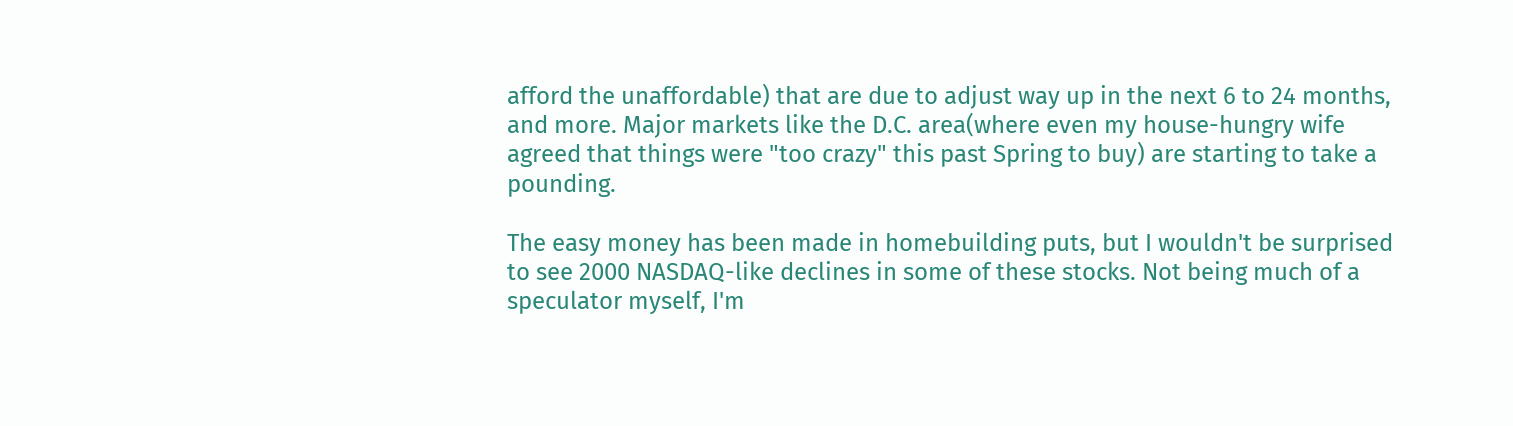afford the unaffordable) that are due to adjust way up in the next 6 to 24 months, and more. Major markets like the D.C. area(where even my house-hungry wife agreed that things were "too crazy" this past Spring to buy) are starting to take a pounding.

The easy money has been made in homebuilding puts, but I wouldn't be surprised to see 2000 NASDAQ-like declines in some of these stocks. Not being much of a speculator myself, I'm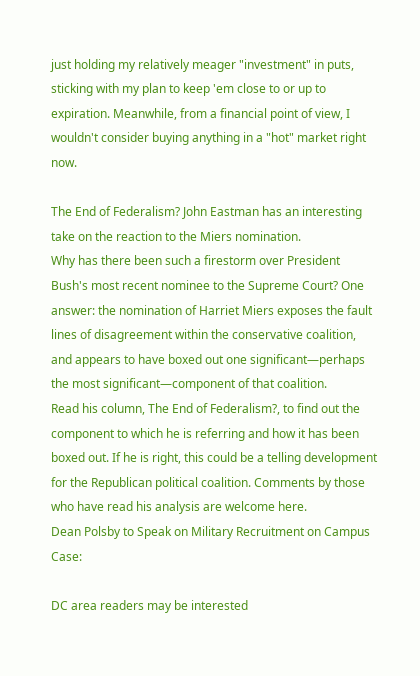just holding my relatively meager "investment" in puts, sticking with my plan to keep 'em close to or up to expiration. Meanwhile, from a financial point of view, I wouldn't consider buying anything in a "hot" market right now.

The End of Federalism? John Eastman has an interesting take on the reaction to the Miers nomination.
Why has there been such a firestorm over President Bush's most recent nominee to the Supreme Court? One answer: the nomination of Harriet Miers exposes the fault lines of disagreement within the conservative coalition, and appears to have boxed out one significant—perhaps the most significant—component of that coalition.
Read his column, The End of Federalism?, to find out the component to which he is referring and how it has been boxed out. If he is right, this could be a telling development for the Republican political coalition. Comments by those who have read his analysis are welcome here.
Dean Polsby to Speak on Military Recruitment on Campus Case:

DC area readers may be interested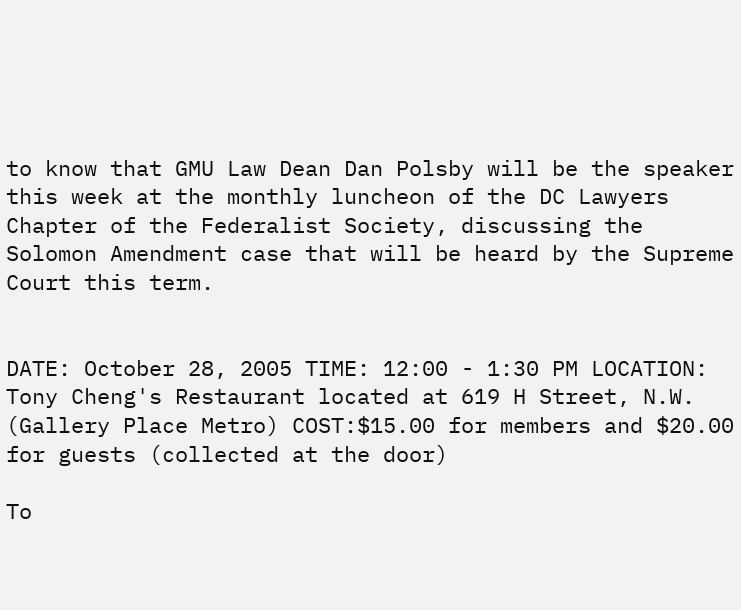to know that GMU Law Dean Dan Polsby will be the speaker this week at the monthly luncheon of the DC Lawyers Chapter of the Federalist Society, discussing the Solomon Amendment case that will be heard by the Supreme Court this term.


DATE: October 28, 2005 TIME: 12:00 - 1:30 PM LOCATION: Tony Cheng's Restaurant located at 619 H Street, N.W. (Gallery Place Metro) COST:$15.00 for members and $20.00 for guests (collected at the door)

To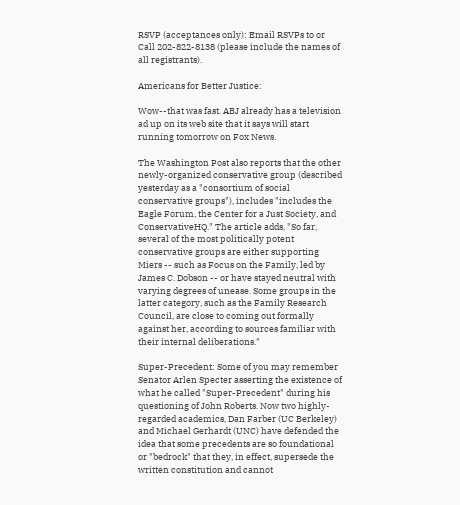RSVP (acceptances only): Email RSVPs to or Call 202-822-8138 (please include the names of all registrants).

Americans for Better Justice:

Wow--that was fast. ABJ already has a television ad up on its web site that it says will start running tomorrow on Fox News.

The Washington Post also reports that the other newly-organized conservative group (described yesterday as a "consortium of social conservative groups"), includes "includes the Eagle Forum, the Center for a Just Society, and ConservativeHQ." The article adds, "So far, several of the most politically potent conservative groups are either supporting Miers -- such as Focus on the Family, led by James C. Dobson -- or have stayed neutral with varying degrees of unease. Some groups in the latter category, such as the Family Research Council, are close to coming out formally against her, according to sources familiar with their internal deliberations."

Super-Precedent: Some of you may remember Senator Arlen Specter asserting the existence of what he called "Super-Precedent" during his questioning of John Roberts. Now two highly-regarded academics, Dan Farber (UC Berkeley) and Michael Gerhardt (UNC) have defended the idea that some precedents are so foundational or "bedrock" that they, in effect, supersede the written constitution and cannot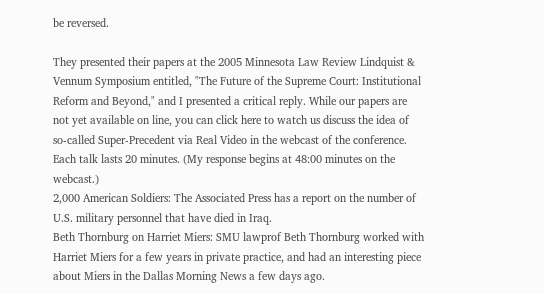be reversed.

They presented their papers at the 2005 Minnesota Law Review Lindquist & Vennum Symposium entitled, "The Future of the Supreme Court: Institutional Reform and Beyond," and I presented a critical reply. While our papers are not yet available on line, you can click here to watch us discuss the idea of so-called Super-Precedent via Real Video in the webcast of the conference. Each talk lasts 20 minutes. (My response begins at 48:00 minutes on the webcast.)
2,000 American Soldiers: The Associated Press has a report on the number of U.S. military personnel that have died in Iraq.
Beth Thornburg on Harriet Miers: SMU lawprof Beth Thornburg worked with Harriet Miers for a few years in private practice, and had an interesting piece about Miers in the Dallas Morning News a few days ago.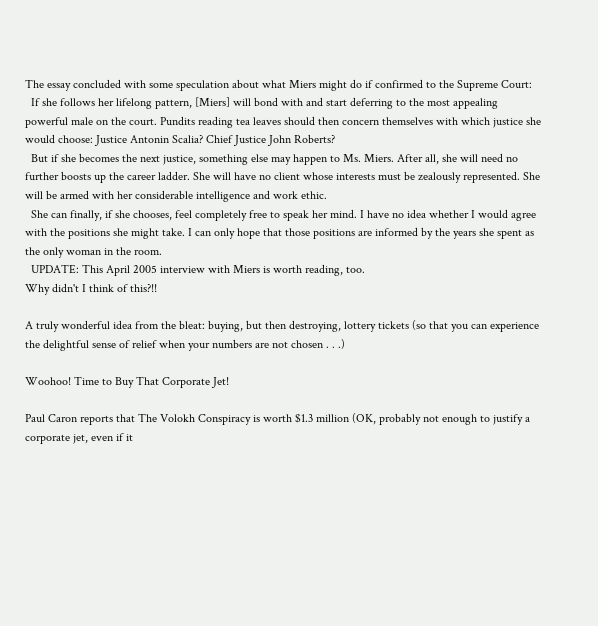The essay concluded with some speculation about what Miers might do if confirmed to the Supreme Court:
  If she follows her lifelong pattern, [Miers] will bond with and start deferring to the most appealing powerful male on the court. Pundits reading tea leaves should then concern themselves with which justice she would choose: Justice Antonin Scalia? Chief Justice John Roberts?
  But if she becomes the next justice, something else may happen to Ms. Miers. After all, she will need no further boosts up the career ladder. She will have no client whose interests must be zealously represented. She will be armed with her considerable intelligence and work ethic.
  She can finally, if she chooses, feel completely free to speak her mind. I have no idea whether I would agree with the positions she might take. I can only hope that those positions are informed by the years she spent as the only woman in the room.
  UPDATE: This April 2005 interview with Miers is worth reading, too.
Why didn't I think of this?!!

A truly wonderful idea from the bleat: buying, but then destroying, lottery tickets (so that you can experience the delightful sense of relief when your numbers are not chosen . . .)

Woohoo! Time to Buy That Corporate Jet!

Paul Caron reports that The Volokh Conspiracy is worth $1.3 million (OK, probably not enough to justify a corporate jet, even if it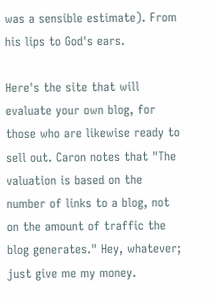was a sensible estimate). From his lips to God's ears.

Here's the site that will evaluate your own blog, for those who are likewise ready to sell out. Caron notes that "The valuation is based on the number of links to a blog, not on the amount of traffic the blog generates." Hey, whatever; just give me my money.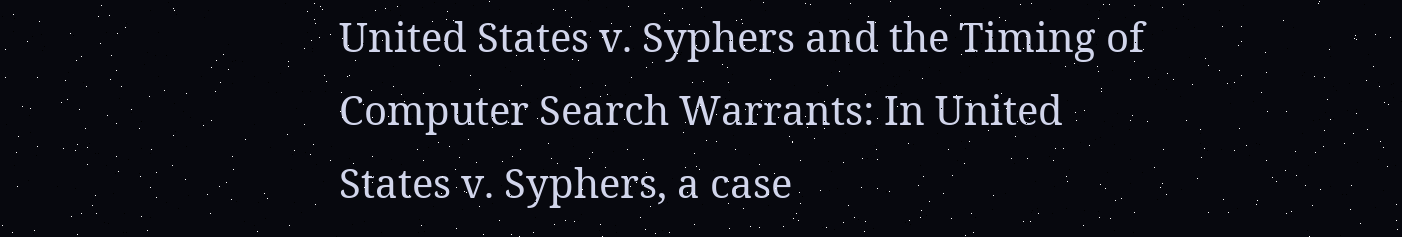United States v. Syphers and the Timing of Computer Search Warrants: In United States v. Syphers, a case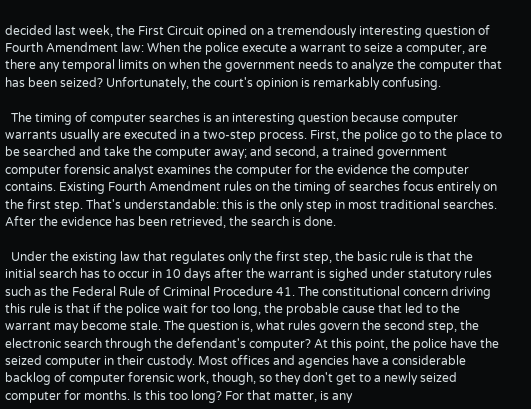decided last week, the First Circuit opined on a tremendously interesting question of Fourth Amendment law: When the police execute a warrant to seize a computer, are there any temporal limits on when the government needs to analyze the computer that has been seized? Unfortunately, the court's opinion is remarkably confusing.

  The timing of computer searches is an interesting question because computer warrants usually are executed in a two-step process. First, the police go to the place to be searched and take the computer away; and second, a trained government computer forensic analyst examines the computer for the evidence the computer contains. Existing Fourth Amendment rules on the timing of searches focus entirely on the first step. That's understandable: this is the only step in most traditional searches. After the evidence has been retrieved, the search is done.

  Under the existing law that regulates only the first step, the basic rule is that the initial search has to occur in 10 days after the warrant is sighed under statutory rules such as the Federal Rule of Criminal Procedure 41. The constitutional concern driving this rule is that if the police wait for too long, the probable cause that led to the warrant may become stale. The question is, what rules govern the second step, the electronic search through the defendant's computer? At this point, the police have the seized computer in their custody. Most offices and agencies have a considerable backlog of computer forensic work, though, so they don't get to a newly seized computer for months. Is this too long? For that matter, is any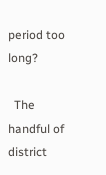period too long?

  The handful of district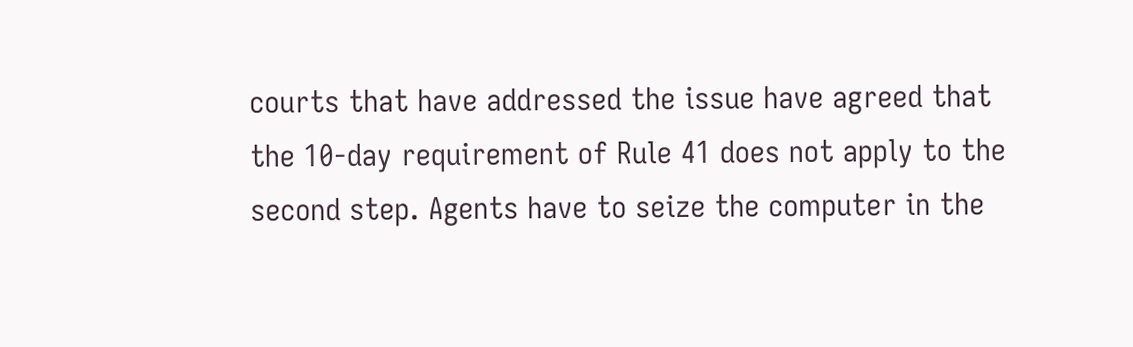courts that have addressed the issue have agreed that the 10-day requirement of Rule 41 does not apply to the second step. Agents have to seize the computer in the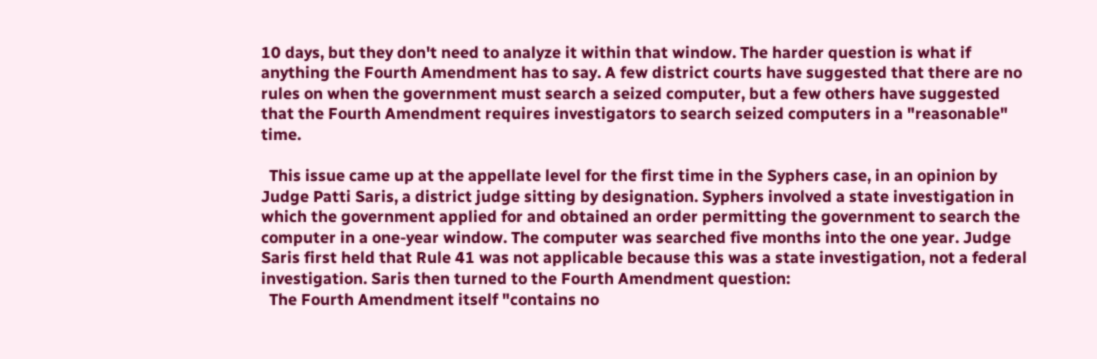10 days, but they don't need to analyze it within that window. The harder question is what if anything the Fourth Amendment has to say. A few district courts have suggested that there are no rules on when the government must search a seized computer, but a few others have suggested that the Fourth Amendment requires investigators to search seized computers in a "reasonable" time.

  This issue came up at the appellate level for the first time in the Syphers case, in an opinion by Judge Patti Saris, a district judge sitting by designation. Syphers involved a state investigation in which the government applied for and obtained an order permitting the government to search the computer in a one-year window. The computer was searched five months into the one year. Judge Saris first held that Rule 41 was not applicable because this was a state investigation, not a federal investigation. Saris then turned to the Fourth Amendment question:
  The Fourth Amendment itself "contains no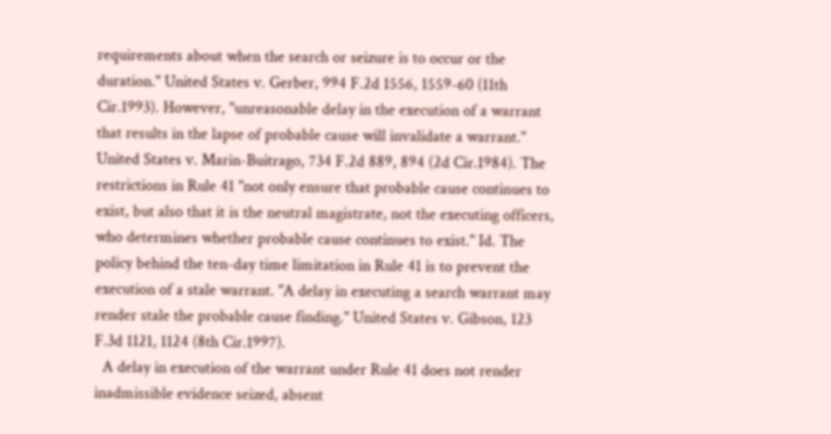requirements about when the search or seizure is to occur or the duration." United States v. Gerber, 994 F.2d 1556, 1559-60 (11th Cir.1993). However, "unreasonable delay in the execution of a warrant that results in the lapse of probable cause will invalidate a warrant." United States v. Marin-Buitrago, 734 F.2d 889, 894 (2d Cir.1984). The restrictions in Rule 41 "not only ensure that probable cause continues to exist, but also that it is the neutral magistrate, not the executing officers, who determines whether probable cause continues to exist." Id. The policy behind the ten-day time limitation in Rule 41 is to prevent the execution of a stale warrant. "A delay in executing a search warrant may render stale the probable cause finding." United States v. Gibson, 123 F.3d 1121, 1124 (8th Cir.1997).
  A delay in execution of the warrant under Rule 41 does not render inadmissible evidence seized, absent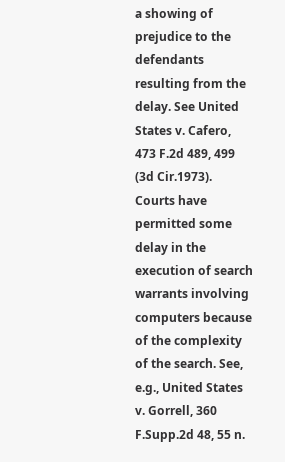a showing of prejudice to the defendants resulting from the delay. See United States v. Cafero, 473 F.2d 489, 499 (3d Cir.1973). Courts have permitted some delay in the execution of search warrants involving computers because of the complexity of the search. See, e.g., United States v. Gorrell, 360 F.Supp.2d 48, 55 n.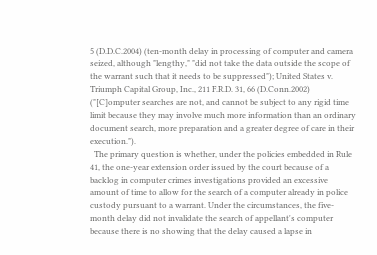5 (D.D.C.2004) (ten-month delay in processing of computer and camera seized, although "lengthy," "did not take the data outside the scope of the warrant such that it needs to be suppressed"); United States v. Triumph Capital Group, Inc., 211 F.R.D. 31, 66 (D.Conn.2002) ("[C]omputer searches are not, and cannot be subject to any rigid time limit because they may involve much more information than an ordinary document search, more preparation and a greater degree of care in their execution.").
  The primary question is whether, under the policies embedded in Rule 41, the one-year extension order issued by the court because of a backlog in computer crimes investigations provided an excessive amount of time to allow for the search of a computer already in police custody pursuant to a warrant. Under the circumstances, the five-month delay did not invalidate the search of appellant's computer because there is no showing that the delay caused a lapse in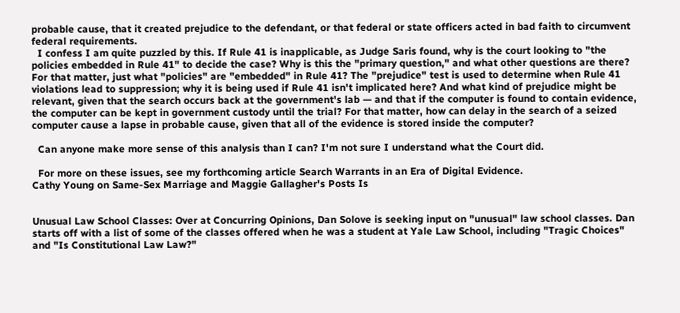probable cause, that it created prejudice to the defendant, or that federal or state officers acted in bad faith to circumvent federal requirements.
  I confess I am quite puzzled by this. If Rule 41 is inapplicable, as Judge Saris found, why is the court looking to "the policies embedded in Rule 41" to decide the case? Why is this the "primary question," and what other questions are there? For that matter, just what "policies" are "embedded" in Rule 41? The "prejudice" test is used to determine when Rule 41 violations lead to suppression; why it is being used if Rule 41 isn't implicated here? And what kind of prejudice might be relevant, given that the search occurs back at the government's lab — and that if the computer is found to contain evidence, the computer can be kept in government custody until the trial? For that matter, how can delay in the search of a seized computer cause a lapse in probable cause, given that all of the evidence is stored inside the computer?

  Can anyone make more sense of this analysis than I can? I'm not sure I understand what the Court did.

  For more on these issues, see my forthcoming article Search Warrants in an Era of Digital Evidence.
Cathy Young on Same-Sex Marriage and Maggie Gallagher's Posts Is


Unusual Law School Classes: Over at Concurring Opinions, Dan Solove is seeking input on "unusual" law school classes. Dan starts off with a list of some of the classes offered when he was a student at Yale Law School, including "Tragic Choices" and "Is Constitutional Law Law?"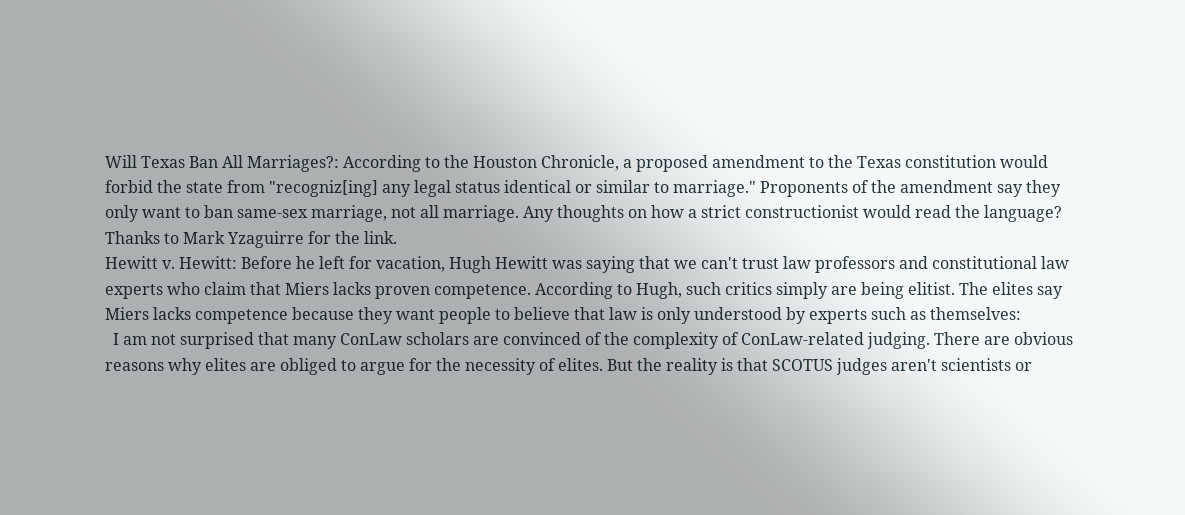Will Texas Ban All Marriages?: According to the Houston Chronicle, a proposed amendment to the Texas constitution would forbid the state from "recogniz[ing] any legal status identical or similar to marriage." Proponents of the amendment say they only want to ban same-sex marriage, not all marriage. Any thoughts on how a strict constructionist would read the language? Thanks to Mark Yzaguirre for the link.
Hewitt v. Hewitt: Before he left for vacation, Hugh Hewitt was saying that we can't trust law professors and constitutional law experts who claim that Miers lacks proven competence. According to Hugh, such critics simply are being elitist. The elites say Miers lacks competence because they want people to believe that law is only understood by experts such as themselves:
  I am not surprised that many ConLaw scholars are convinced of the complexity of ConLaw-related judging. There are obvious reasons why elites are obliged to argue for the necessity of elites. But the reality is that SCOTUS judges aren't scientists or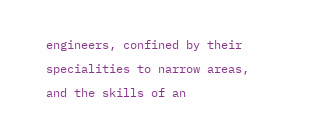engineers, confined by their specialities to narrow areas, and the skills of an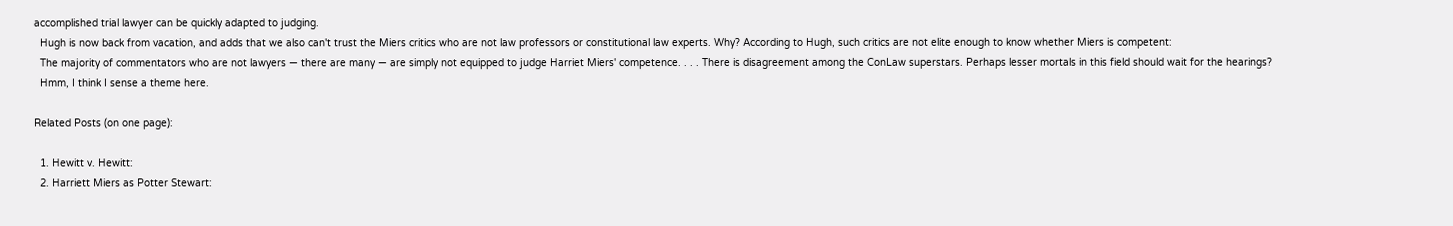accomplished trial lawyer can be quickly adapted to judging.
  Hugh is now back from vacation, and adds that we also can't trust the Miers critics who are not law professors or constitutional law experts. Why? According to Hugh, such critics are not elite enough to know whether Miers is competent:
  The majority of commentators who are not lawyers — there are many — are simply not equipped to judge Harriet Miers' competence. . . . There is disagreement among the ConLaw superstars. Perhaps lesser mortals in this field should wait for the hearings?
  Hmm, I think I sense a theme here.

Related Posts (on one page):

  1. Hewitt v. Hewitt:
  2. Harriett Miers as Potter Stewart: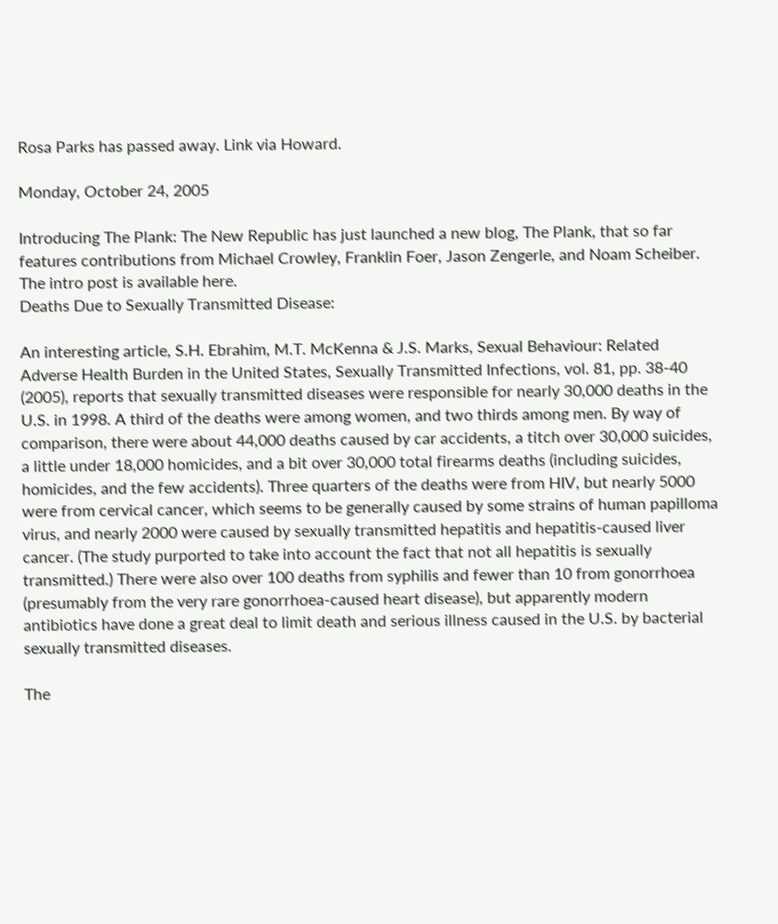Rosa Parks has passed away. Link via Howard.

Monday, October 24, 2005

Introducing The Plank: The New Republic has just launched a new blog, The Plank, that so far features contributions from Michael Crowley, Franklin Foer, Jason Zengerle, and Noam Scheiber. The intro post is available here.
Deaths Due to Sexually Transmitted Disease:

An interesting article, S.H. Ebrahim, M.T. McKenna & J.S. Marks, Sexual Behaviour: Related Adverse Health Burden in the United States, Sexually Transmitted Infections, vol. 81, pp. 38-40 (2005), reports that sexually transmitted diseases were responsible for nearly 30,000 deaths in the U.S. in 1998. A third of the deaths were among women, and two thirds among men. By way of comparison, there were about 44,000 deaths caused by car accidents, a titch over 30,000 suicides, a little under 18,000 homicides, and a bit over 30,000 total firearms deaths (including suicides, homicides, and the few accidents). Three quarters of the deaths were from HIV, but nearly 5000 were from cervical cancer, which seems to be generally caused by some strains of human papilloma virus, and nearly 2000 were caused by sexually transmitted hepatitis and hepatitis-caused liver cancer. (The study purported to take into account the fact that not all hepatitis is sexually transmitted.) There were also over 100 deaths from syphilis and fewer than 10 from gonorrhoea (presumably from the very rare gonorrhoea-caused heart disease), but apparently modern antibiotics have done a great deal to limit death and serious illness caused in the U.S. by bacterial sexually transmitted diseases.

The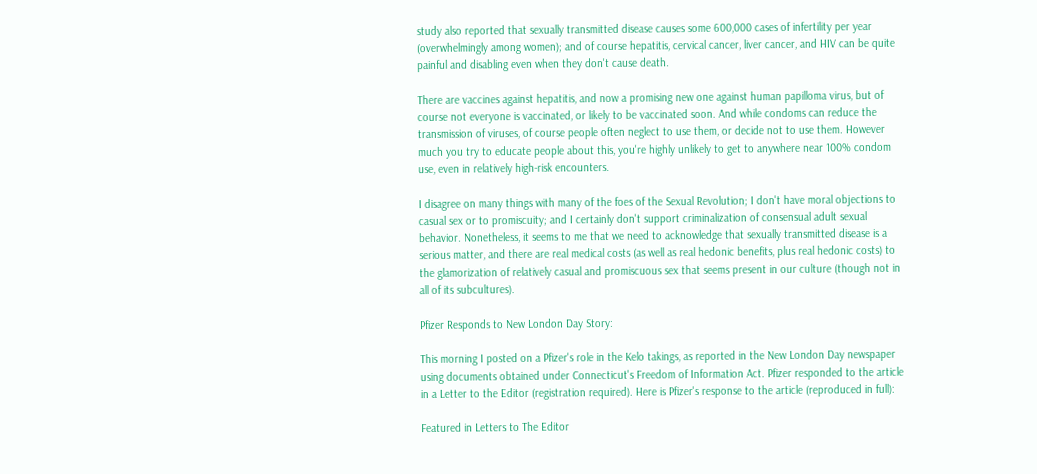study also reported that sexually transmitted disease causes some 600,000 cases of infertility per year (overwhelmingly among women); and of course hepatitis, cervical cancer, liver cancer, and HIV can be quite painful and disabling even when they don't cause death.

There are vaccines against hepatitis, and now a promising new one against human papilloma virus, but of course not everyone is vaccinated, or likely to be vaccinated soon. And while condoms can reduce the transmission of viruses, of course people often neglect to use them, or decide not to use them. However much you try to educate people about this, you're highly unlikely to get to anywhere near 100% condom use, even in relatively high-risk encounters.

I disagree on many things with many of the foes of the Sexual Revolution; I don't have moral objections to casual sex or to promiscuity; and I certainly don't support criminalization of consensual adult sexual behavior. Nonetheless, it seems to me that we need to acknowledge that sexually transmitted disease is a serious matter, and there are real medical costs (as well as real hedonic benefits, plus real hedonic costs) to the glamorization of relatively casual and promiscuous sex that seems present in our culture (though not in all of its subcultures).

Pfizer Responds to New London Day Story:

This morning I posted on a Pfizer's role in the Kelo takings, as reported in the New London Day newspaper using documents obtained under Connecticut's Freedom of Information Act. Pfizer responded to the article in a Letter to the Editor (registration required). Here is Pfizer's response to the article (reproduced in full):

Featured in Letters to The Editor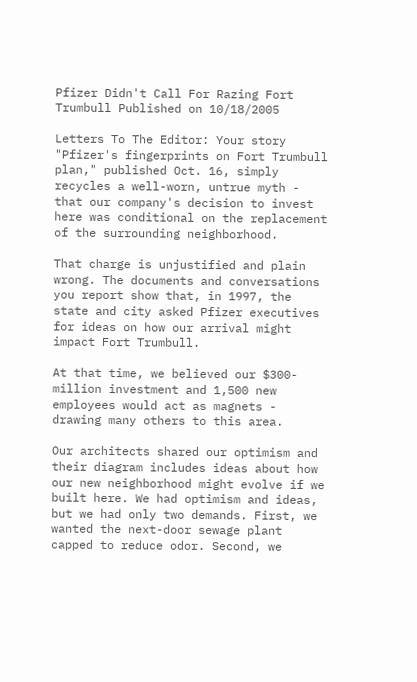Pfizer Didn't Call For Razing Fort Trumbull Published on 10/18/2005

Letters To The Editor: Your story "Pfizer's fingerprints on Fort Trumbull plan," published Oct. 16, simply recycles a well-worn, untrue myth - that our company's decision to invest here was conditional on the replacement of the surrounding neighborhood.

That charge is unjustified and plain wrong. The documents and conversations you report show that, in 1997, the state and city asked Pfizer executives for ideas on how our arrival might impact Fort Trumbull.

At that time, we believed our $300-million investment and 1,500 new employees would act as magnets - drawing many others to this area.

Our architects shared our optimism and their diagram includes ideas about how our new neighborhood might evolve if we built here. We had optimism and ideas, but we had only two demands. First, we wanted the next-door sewage plant capped to reduce odor. Second, we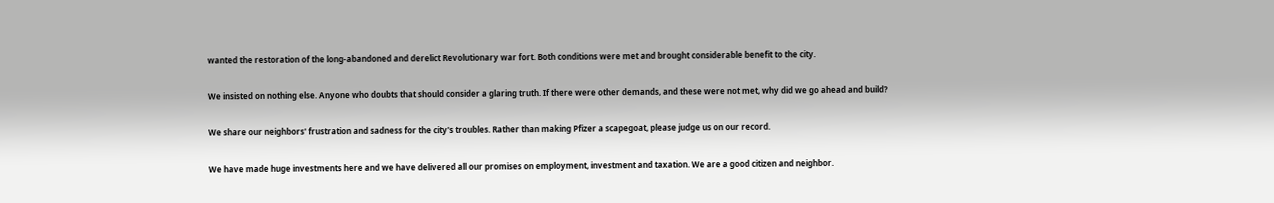wanted the restoration of the long-abandoned and derelict Revolutionary war fort. Both conditions were met and brought considerable benefit to the city.

We insisted on nothing else. Anyone who doubts that should consider a glaring truth. If there were other demands, and these were not met, why did we go ahead and build?

We share our neighbors' frustration and sadness for the city's troubles. Rather than making Pfizer a scapegoat, please judge us on our record.

We have made huge investments here and we have delivered all our promises on employment, investment and taxation. We are a good citizen and neighbor.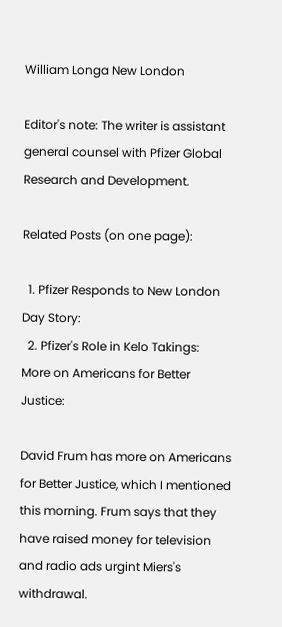William Longa New London

Editor's note: The writer is assistant general counsel with Pfizer Global Research and Development.

Related Posts (on one page):

  1. Pfizer Responds to New London Day Story:
  2. Pfizer's Role in Kelo Takings:
More on Americans for Better Justice:

David Frum has more on Americans for Better Justice, which I mentioned this morning. Frum says that they have raised money for television and radio ads urgint Miers's withdrawal.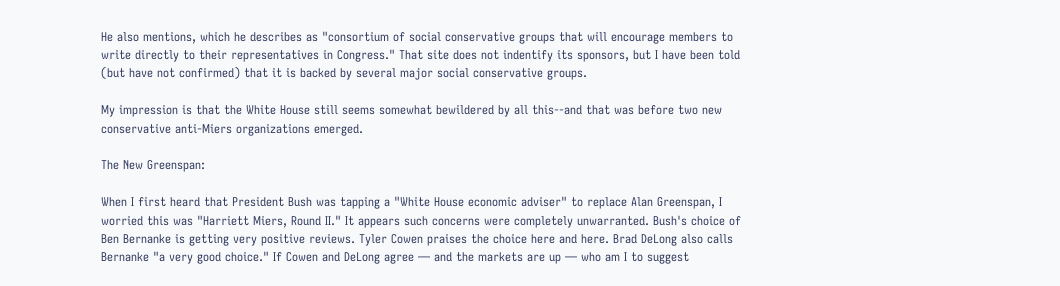He also mentions, which he describes as "consortium of social conservative groups that will encourage members to write directly to their representatives in Congress." That site does not indentify its sponsors, but I have been told (but have not confirmed) that it is backed by several major social conservative groups.

My impression is that the White House still seems somewhat bewildered by all this--and that was before two new conservative anti-Miers organizations emerged.

The New Greenspan:

When I first heard that President Bush was tapping a "White House economic adviser" to replace Alan Greenspan, I worried this was "Harriett Miers, Round II." It appears such concerns were completely unwarranted. Bush's choice of Ben Bernanke is getting very positive reviews. Tyler Cowen praises the choice here and here. Brad DeLong also calls Bernanke "a very good choice." If Cowen and DeLong agree — and the markets are up — who am I to suggest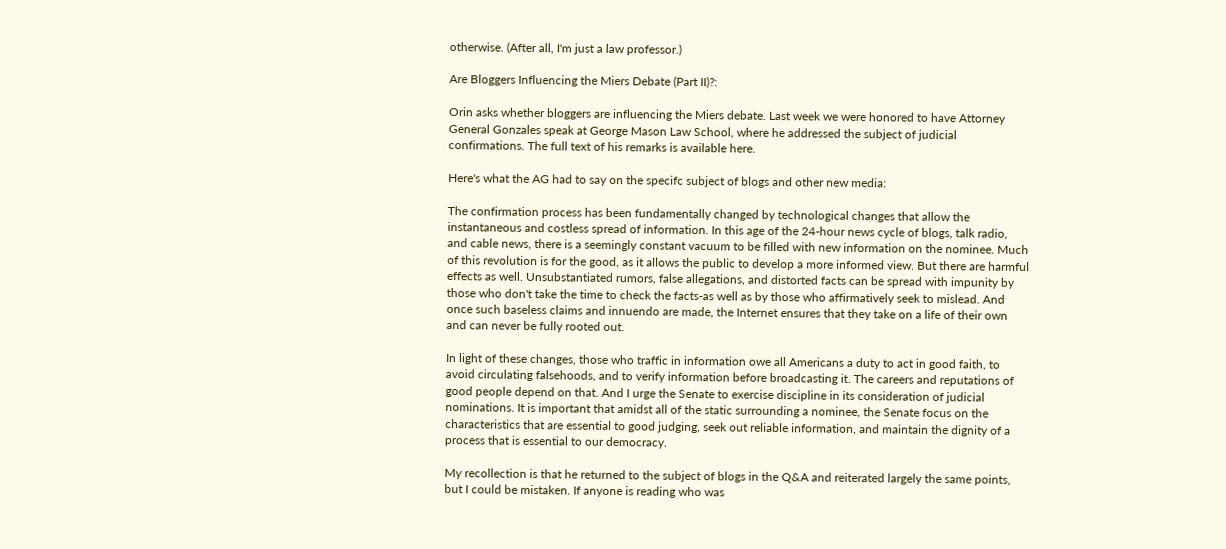otherwise. (After all, I'm just a law professor.)

Are Bloggers Influencing the Miers Debate (Part II)?:

Orin asks whether bloggers are influencing the Miers debate. Last week we were honored to have Attorney General Gonzales speak at George Mason Law School, where he addressed the subject of judicial confirmations. The full text of his remarks is available here.

Here's what the AG had to say on the specifc subject of blogs and other new media:

The confirmation process has been fundamentally changed by technological changes that allow the instantaneous and costless spread of information. In this age of the 24-hour news cycle of blogs, talk radio, and cable news, there is a seemingly constant vacuum to be filled with new information on the nominee. Much of this revolution is for the good, as it allows the public to develop a more informed view. But there are harmful effects as well. Unsubstantiated rumors, false allegations, and distorted facts can be spread with impunity by those who don't take the time to check the facts-as well as by those who affirmatively seek to mislead. And once such baseless claims and innuendo are made, the Internet ensures that they take on a life of their own and can never be fully rooted out.

In light of these changes, those who traffic in information owe all Americans a duty to act in good faith, to avoid circulating falsehoods, and to verify information before broadcasting it. The careers and reputations of good people depend on that. And I urge the Senate to exercise discipline in its consideration of judicial nominations. It is important that amidst all of the static surrounding a nominee, the Senate focus on the characteristics that are essential to good judging, seek out reliable information, and maintain the dignity of a process that is essential to our democracy.

My recollection is that he returned to the subject of blogs in the Q&A and reiterated largely the same points, but I could be mistaken. If anyone is reading who was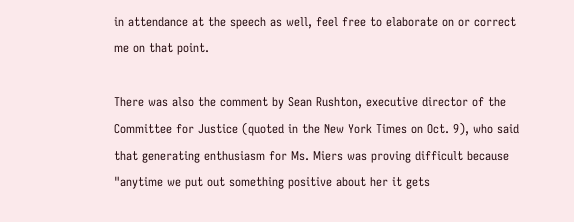in attendance at the speech as well, feel free to elaborate on or correct me on that point.

There was also the comment by Sean Rushton, executive director of the Committee for Justice (quoted in the New York Times on Oct. 9), who said that generating enthusiasm for Ms. Miers was proving difficult because "anytime we put out something positive about her it gets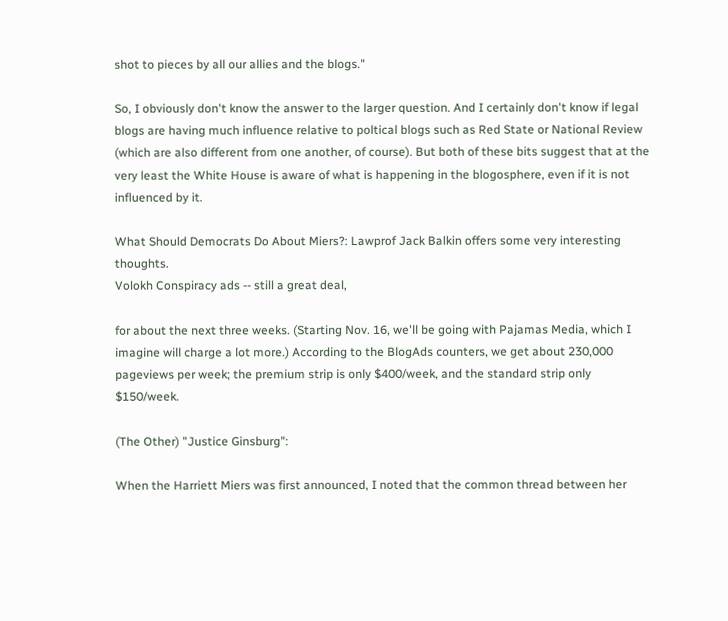shot to pieces by all our allies and the blogs."

So, I obviously don't know the answer to the larger question. And I certainly don't know if legal blogs are having much influence relative to poltical blogs such as Red State or National Review (which are also different from one another, of course). But both of these bits suggest that at the very least the White House is aware of what is happening in the blogosphere, even if it is not influenced by it.

What Should Democrats Do About Miers?: Lawprof Jack Balkin offers some very interesting thoughts.
Volokh Conspiracy ads -- still a great deal,

for about the next three weeks. (Starting Nov. 16, we'll be going with Pajamas Media, which I imagine will charge a lot more.) According to the BlogAds counters, we get about 230,000 pageviews per week; the premium strip is only $400/week, and the standard strip only $150/week.

(The Other) "Justice Ginsburg":

When the Harriett Miers was first announced, I noted that the common thread between her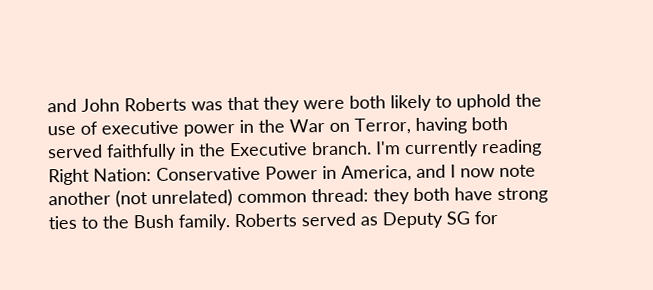and John Roberts was that they were both likely to uphold the use of executive power in the War on Terror, having both served faithfully in the Executive branch. I'm currently reading Right Nation: Conservative Power in America, and I now note another (not unrelated) common thread: they both have strong ties to the Bush family. Roberts served as Deputy SG for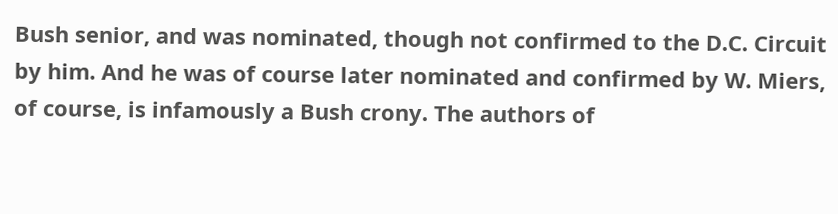Bush senior, and was nominated, though not confirmed to the D.C. Circuit by him. And he was of course later nominated and confirmed by W. Miers, of course, is infamously a Bush crony. The authors of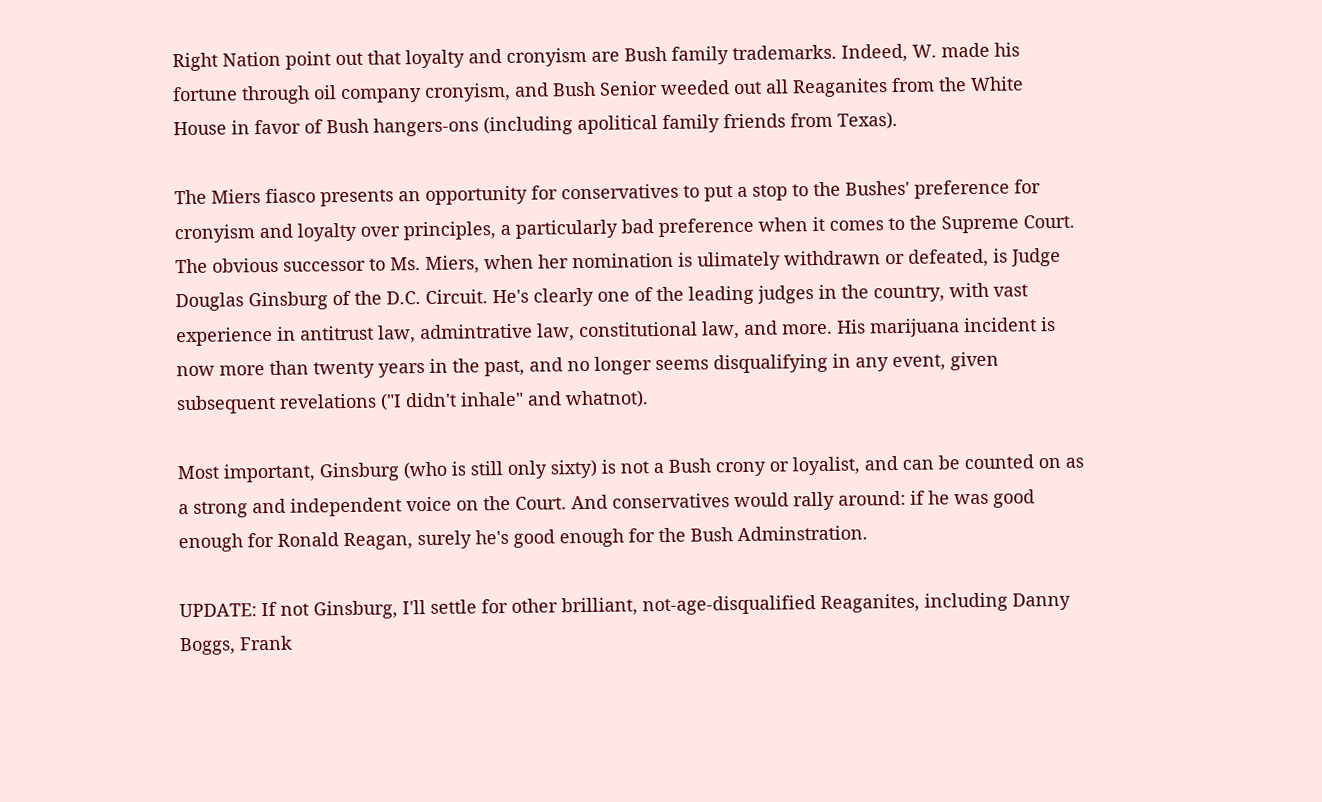Right Nation point out that loyalty and cronyism are Bush family trademarks. Indeed, W. made his fortune through oil company cronyism, and Bush Senior weeded out all Reaganites from the White House in favor of Bush hangers-ons (including apolitical family friends from Texas).

The Miers fiasco presents an opportunity for conservatives to put a stop to the Bushes' preference for cronyism and loyalty over principles, a particularly bad preference when it comes to the Supreme Court. The obvious successor to Ms. Miers, when her nomination is ulimately withdrawn or defeated, is Judge Douglas Ginsburg of the D.C. Circuit. He's clearly one of the leading judges in the country, with vast experience in antitrust law, admintrative law, constitutional law, and more. His marijuana incident is now more than twenty years in the past, and no longer seems disqualifying in any event, given subsequent revelations ("I didn't inhale" and whatnot).

Most important, Ginsburg (who is still only sixty) is not a Bush crony or loyalist, and can be counted on as a strong and independent voice on the Court. And conservatives would rally around: if he was good enough for Ronald Reagan, surely he's good enough for the Bush Adminstration.

UPDATE: If not Ginsburg, I'll settle for other brilliant, not-age-disqualified Reaganites, including Danny Boggs, Frank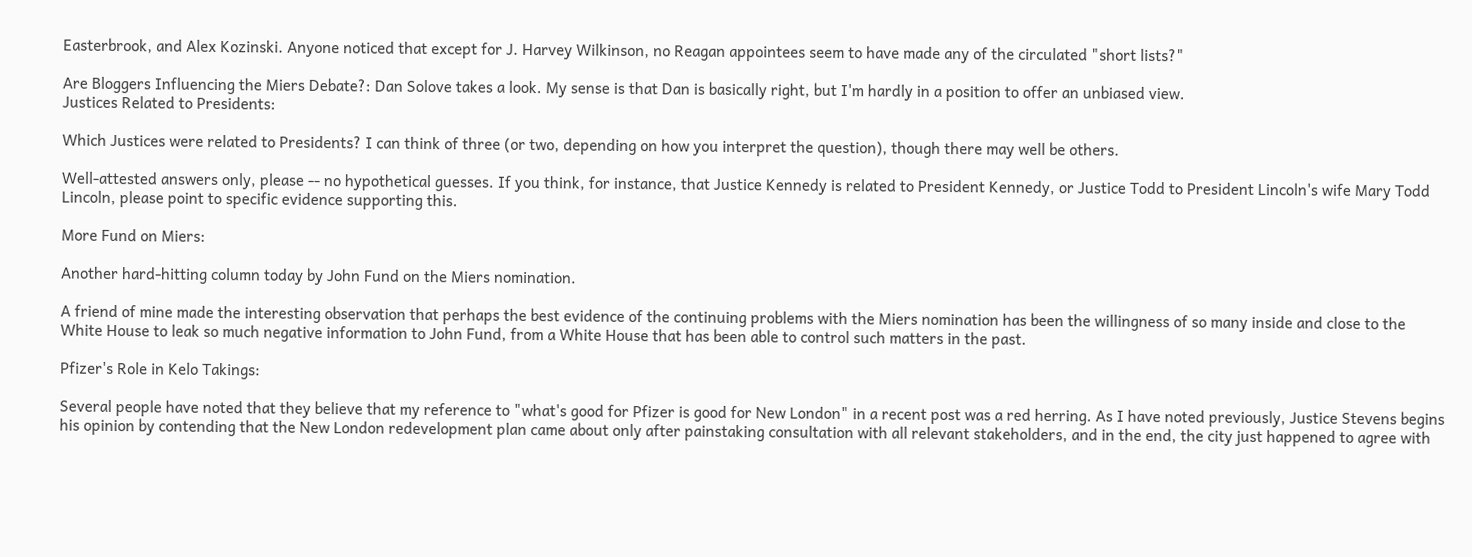Easterbrook, and Alex Kozinski. Anyone noticed that except for J. Harvey Wilkinson, no Reagan appointees seem to have made any of the circulated "short lists?"

Are Bloggers Influencing the Miers Debate?: Dan Solove takes a look. My sense is that Dan is basically right, but I'm hardly in a position to offer an unbiased view.
Justices Related to Presidents:

Which Justices were related to Presidents? I can think of three (or two, depending on how you interpret the question), though there may well be others.

Well-attested answers only, please -- no hypothetical guesses. If you think, for instance, that Justice Kennedy is related to President Kennedy, or Justice Todd to President Lincoln's wife Mary Todd Lincoln, please point to specific evidence supporting this.

More Fund on Miers:

Another hard-hitting column today by John Fund on the Miers nomination.

A friend of mine made the interesting observation that perhaps the best evidence of the continuing problems with the Miers nomination has been the willingness of so many inside and close to the White House to leak so much negative information to John Fund, from a White House that has been able to control such matters in the past.

Pfizer's Role in Kelo Takings:

Several people have noted that they believe that my reference to "what's good for Pfizer is good for New London" in a recent post was a red herring. As I have noted previously, Justice Stevens begins his opinion by contending that the New London redevelopment plan came about only after painstaking consultation with all relevant stakeholders, and in the end, the city just happened to agree with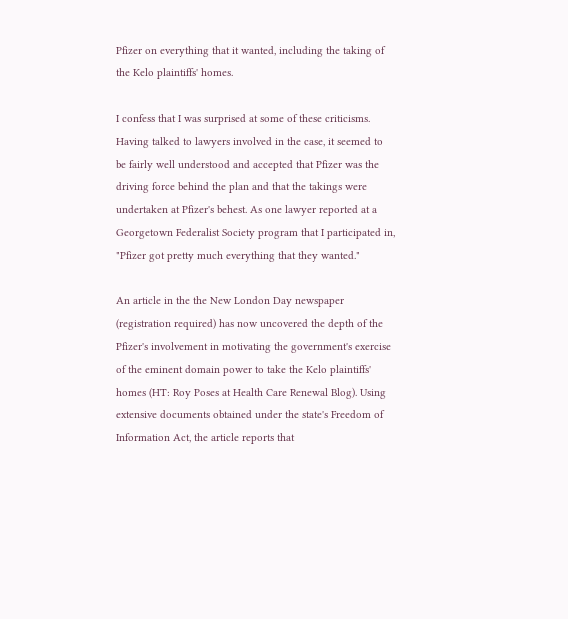Pfizer on everything that it wanted, including the taking of the Kelo plaintiffs' homes.

I confess that I was surprised at some of these criticisms. Having talked to lawyers involved in the case, it seemed to be fairly well understood and accepted that Pfizer was the driving force behind the plan and that the takings were undertaken at Pfizer's behest. As one lawyer reported at a Georgetown Federalist Society program that I participated in, "Pfizer got pretty much everything that they wanted."

An article in the the New London Day newspaper (registration required) has now uncovered the depth of the Pfizer's involvement in motivating the government's exercise of the eminent domain power to take the Kelo plaintiffs' homes (HT: Roy Poses at Health Care Renewal Blog). Using extensive documents obtained under the state's Freedom of Information Act, the article reports that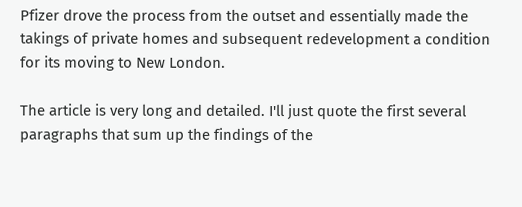Pfizer drove the process from the outset and essentially made the takings of private homes and subsequent redevelopment a condition for its moving to New London.

The article is very long and detailed. I'll just quote the first several paragraphs that sum up the findings of the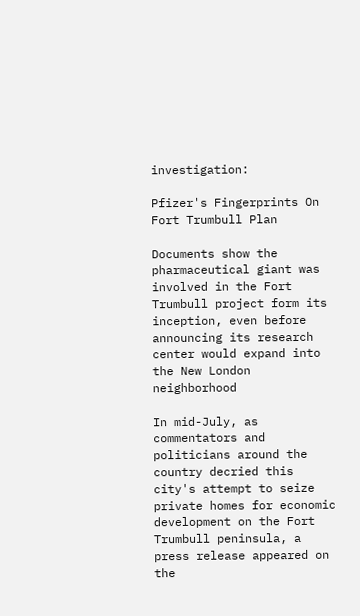investigation:

Pfizer's Fingerprints On Fort Trumbull Plan

Documents show the pharmaceutical giant was involved in the Fort Trumbull project form its inception, even before announcing its research center would expand into the New London neighborhood

In mid-July, as commentators and politicians around the country decried this city's attempt to seize private homes for economic development on the Fort Trumbull peninsula, a press release appeared on the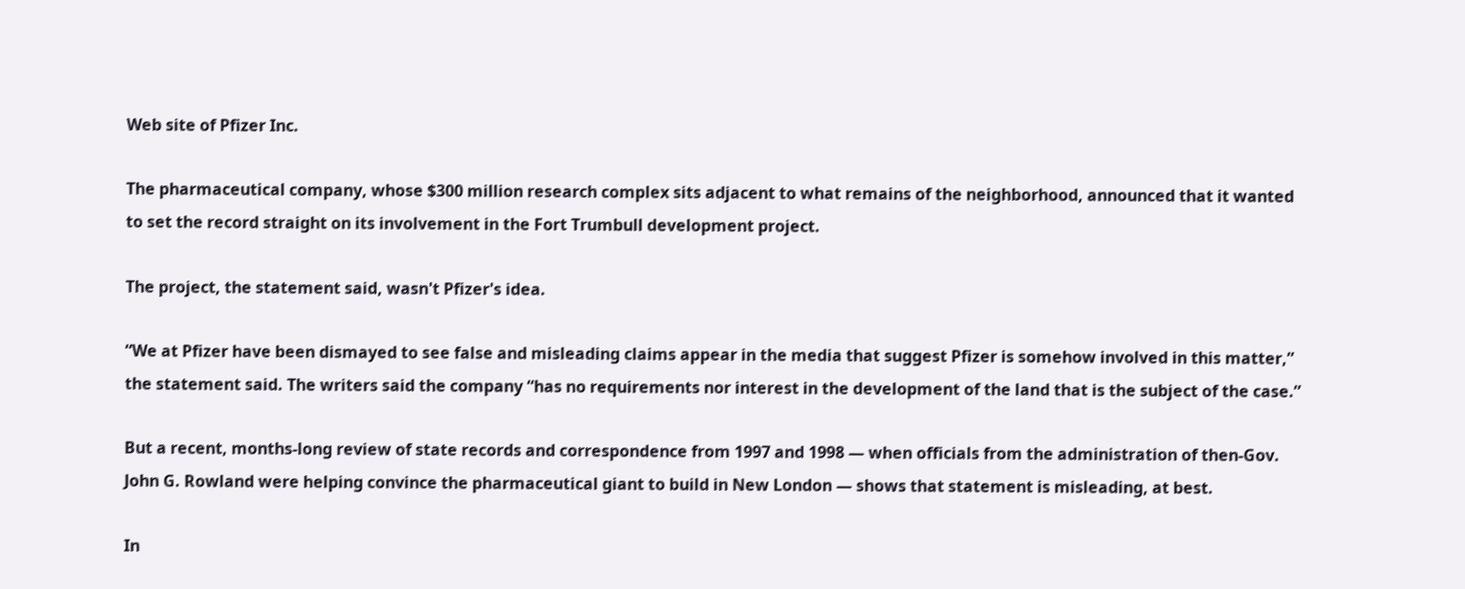Web site of Pfizer Inc.

The pharmaceutical company, whose $300 million research complex sits adjacent to what remains of the neighborhood, announced that it wanted to set the record straight on its involvement in the Fort Trumbull development project.

The project, the statement said, wasn't Pfizer's idea.

“We at Pfizer have been dismayed to see false and misleading claims appear in the media that suggest Pfizer is somehow involved in this matter,” the statement said. The writers said the company “has no requirements nor interest in the development of the land that is the subject of the case.”

But a recent, months-long review of state records and correspondence from 1997 and 1998 — when officials from the administration of then-Gov. John G. Rowland were helping convince the pharmaceutical giant to build in New London — shows that statement is misleading, at best.

In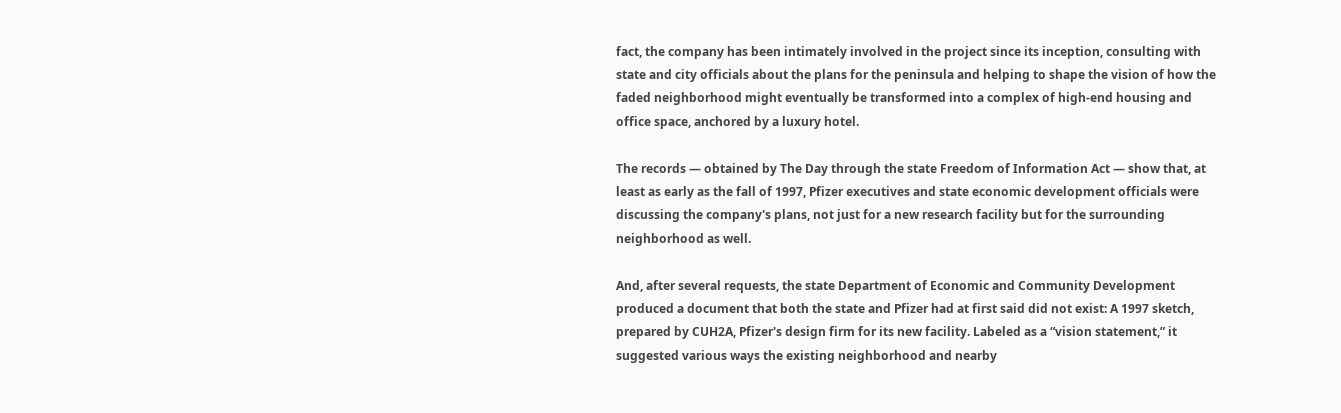fact, the company has been intimately involved in the project since its inception, consulting with state and city officials about the plans for the peninsula and helping to shape the vision of how the faded neighborhood might eventually be transformed into a complex of high-end housing and office space, anchored by a luxury hotel.

The records — obtained by The Day through the state Freedom of Information Act — show that, at least as early as the fall of 1997, Pfizer executives and state economic development officials were discussing the company's plans, not just for a new research facility but for the surrounding neighborhood as well.

And, after several requests, the state Department of Economic and Community Development produced a document that both the state and Pfizer had at first said did not exist: A 1997 sketch, prepared by CUH2A, Pfizer's design firm for its new facility. Labeled as a “vision statement,” it suggested various ways the existing neighborhood and nearby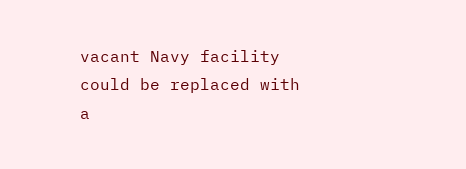vacant Navy facility could be replaced with a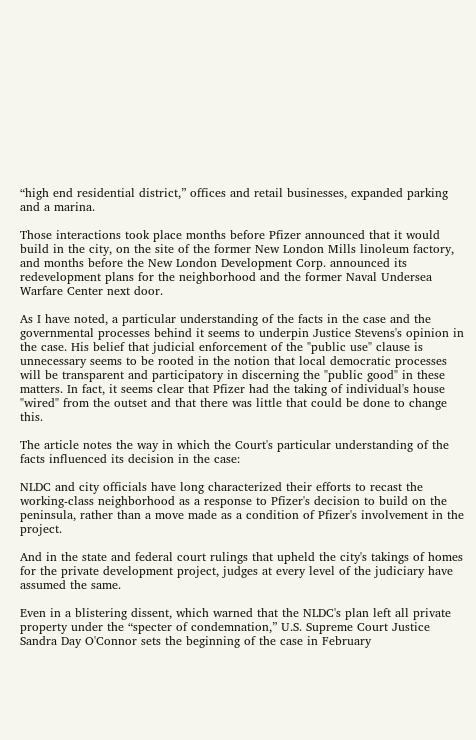“high end residential district,” offices and retail businesses, expanded parking and a marina.

Those interactions took place months before Pfizer announced that it would build in the city, on the site of the former New London Mills linoleum factory, and months before the New London Development Corp. announced its redevelopment plans for the neighborhood and the former Naval Undersea Warfare Center next door.

As I have noted, a particular understanding of the facts in the case and the governmental processes behind it seems to underpin Justice Stevens's opinion in the case. His belief that judicial enforcement of the "public use" clause is unnecessary seems to be rooted in the notion that local democratic processes will be transparent and participatory in discerning the "public good" in these matters. In fact, it seems clear that Pfizer had the taking of individual's house "wired" from the outset and that there was little that could be done to change this.

The article notes the way in which the Court's particular understanding of the facts influenced its decision in the case:

NLDC and city officials have long characterized their efforts to recast the working-class neighborhood as a response to Pfizer's decision to build on the peninsula, rather than a move made as a condition of Pfizer's involvement in the project.

And in the state and federal court rulings that upheld the city's takings of homes for the private development project, judges at every level of the judiciary have assumed the same.

Even in a blistering dissent, which warned that the NLDC's plan left all private property under the “specter of condemnation,” U.S. Supreme Court Justice Sandra Day O'Connor sets the beginning of the case in February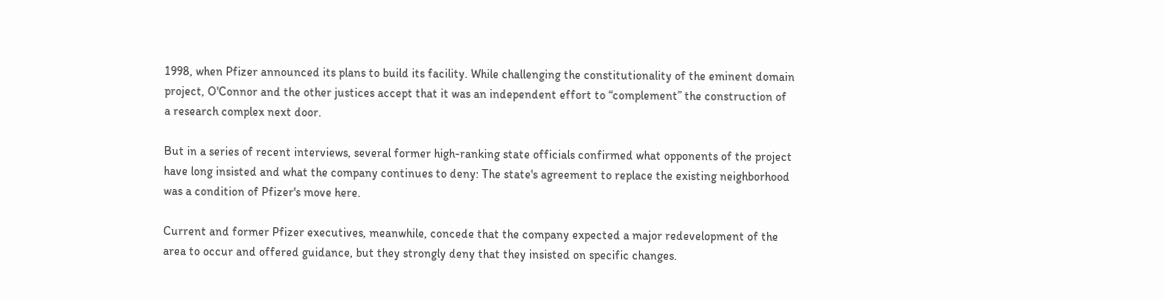1998, when Pfizer announced its plans to build its facility. While challenging the constitutionality of the eminent domain project, O'Connor and the other justices accept that it was an independent effort to “complement” the construction of a research complex next door.

But in a series of recent interviews, several former high-ranking state officials confirmed what opponents of the project have long insisted and what the company continues to deny: The state's agreement to replace the existing neighborhood was a condition of Pfizer's move here.

Current and former Pfizer executives, meanwhile, concede that the company expected a major redevelopment of the area to occur and offered guidance, but they strongly deny that they insisted on specific changes.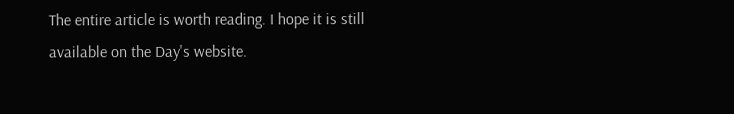The entire article is worth reading. I hope it is still available on the Day's website.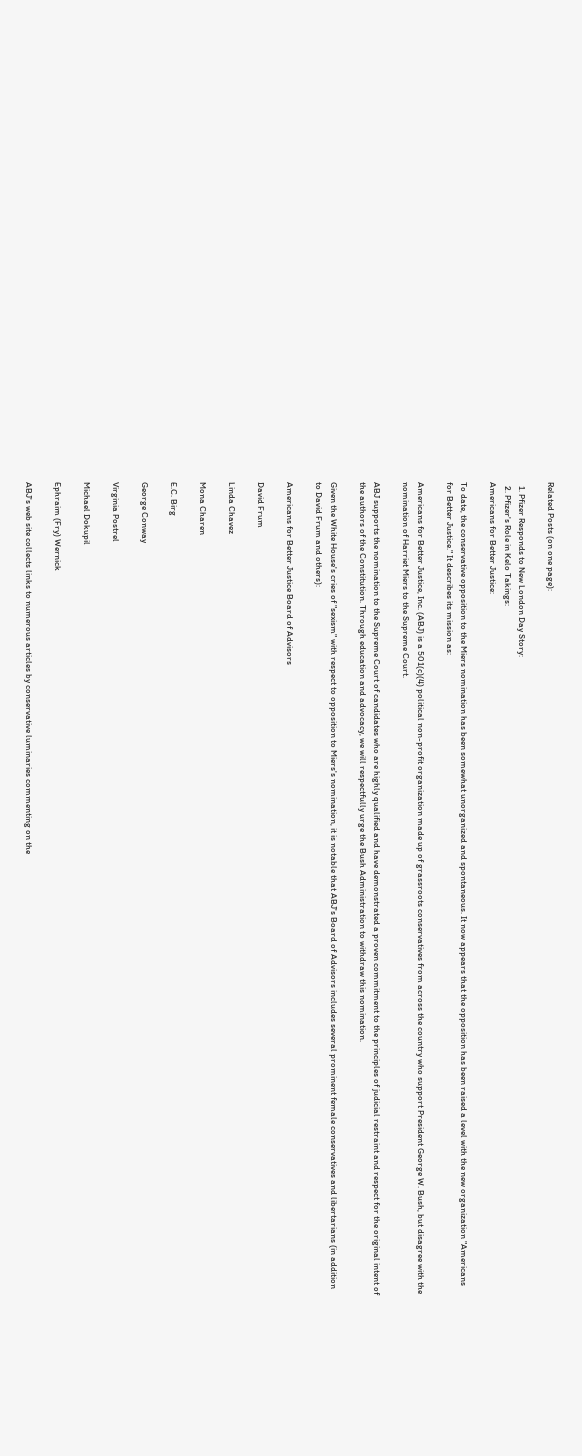Related Posts (on one page):

  1. Pfizer Responds to New London Day Story:
  2. Pfizer's Role in Kelo Takings:
Americans for Better Justice:

To date, the conservative opposition to the Miers nomination has been somewhat unorganized and spontaneous. It now appears that the opposition has been raised a level with the new organization "Americans for Better Justice." It describes its mission as:

Americans for Better Justice, Inc. (ABJ) is a 501(c)(4) political non-profit organization made up of grassroots conservatives from across the country who support President George W. Bush, but disagree with the nomination of Harriet Miers to the Supreme Court.

ABJ supports the nomination to the Supreme Court of candidates who are highly qualified and have demonstrated a proven commitment to the principles of judicial restraint and respect for the original intent of the authors of the Constitution. Through education and advocacy, we will respectfully urge the Bush Administration to withdraw this nomination.

Given the White House's cries of "sexism" with respect to opposition to Miers's nomination, it is notable that ABJ's Board of Advisors includes several prominent female conservatives and libertarians (in addition to David Frum and others):

Americans for Better Justice Board of Advisors

David Frum

Linda Chavez

Mona Charen

E.C. Birg

George Conway

Virginia Postrel

Michael Dokupil

Ephraim (Fry) Wernick

ABJ's web site collects links to numerous articles by conservative luminaries commenting on the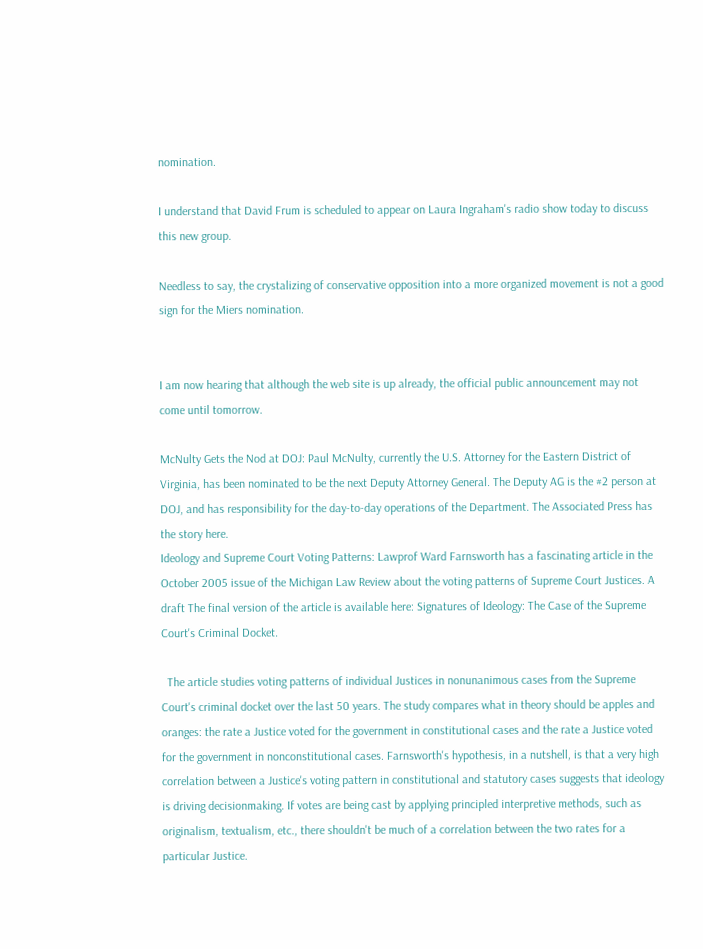nomination.

I understand that David Frum is scheduled to appear on Laura Ingraham's radio show today to discuss this new group.

Needless to say, the crystalizing of conservative opposition into a more organized movement is not a good sign for the Miers nomination.


I am now hearing that although the web site is up already, the official public announcement may not come until tomorrow.

McNulty Gets the Nod at DOJ: Paul McNulty, currently the U.S. Attorney for the Eastern District of Virginia, has been nominated to be the next Deputy Attorney General. The Deputy AG is the #2 person at DOJ, and has responsibility for the day-to-day operations of the Department. The Associated Press has the story here.
Ideology and Supreme Court Voting Patterns: Lawprof Ward Farnsworth has a fascinating article in the October 2005 issue of the Michigan Law Review about the voting patterns of Supreme Court Justices. A draft The final version of the article is available here: Signatures of Ideology: The Case of the Supreme Court's Criminal Docket.

  The article studies voting patterns of individual Justices in nonunanimous cases from the Supreme Court's criminal docket over the last 50 years. The study compares what in theory should be apples and oranges: the rate a Justice voted for the government in constitutional cases and the rate a Justice voted for the government in nonconstitutional cases. Farnsworth's hypothesis, in a nutshell, is that a very high correlation between a Justice's voting pattern in constitutional and statutory cases suggests that ideology is driving decisionmaking. If votes are being cast by applying principled interpretive methods, such as originalism, textualism, etc., there shouldn't be much of a correlation between the two rates for a particular Justice.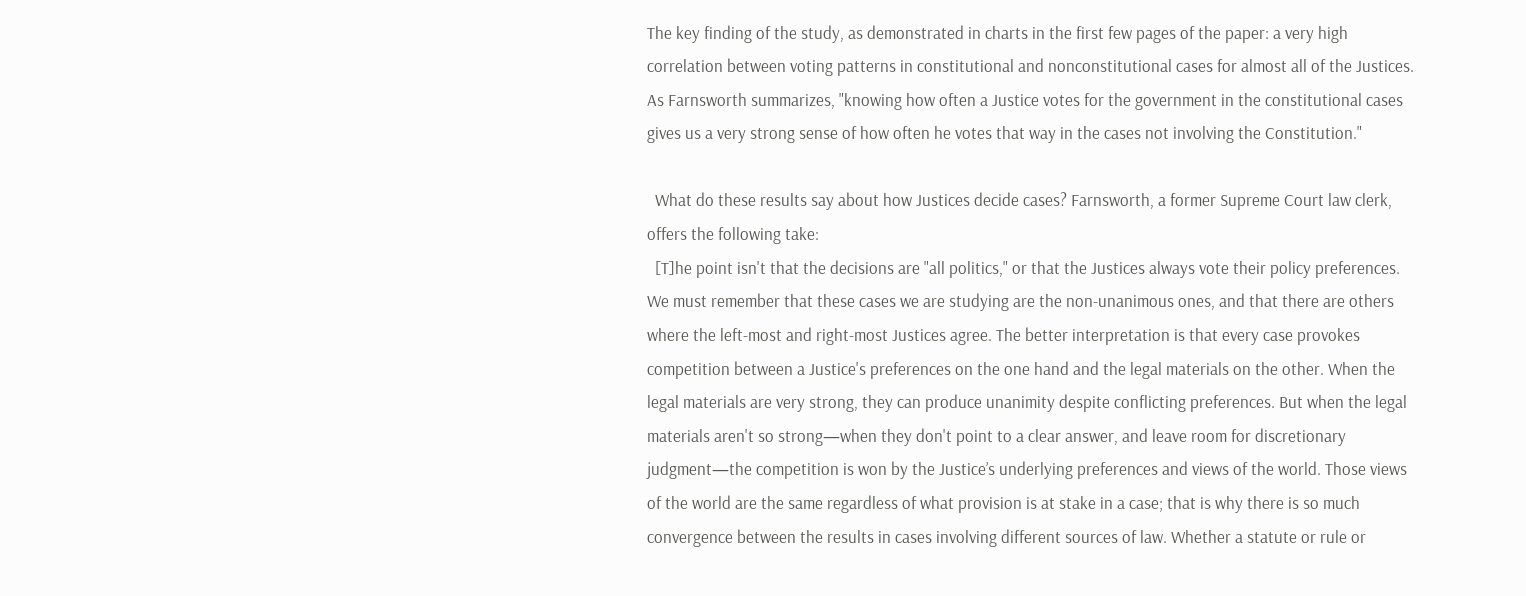The key finding of the study, as demonstrated in charts in the first few pages of the paper: a very high correlation between voting patterns in constitutional and nonconstitutional cases for almost all of the Justices. As Farnsworth summarizes, "knowing how often a Justice votes for the government in the constitutional cases gives us a very strong sense of how often he votes that way in the cases not involving the Constitution."

  What do these results say about how Justices decide cases? Farnsworth, a former Supreme Court law clerk, offers the following take:
  [T]he point isn't that the decisions are "all politics," or that the Justices always vote their policy preferences. We must remember that these cases we are studying are the non-unanimous ones, and that there are others where the left-most and right-most Justices agree. The better interpretation is that every case provokes competition between a Justice's preferences on the one hand and the legal materials on the other. When the legal materials are very strong, they can produce unanimity despite conflicting preferences. But when the legal materials aren't so strong—when they don't point to a clear answer, and leave room for discretionary judgment—the competition is won by the Justice’s underlying preferences and views of the world. Those views of the world are the same regardless of what provision is at stake in a case; that is why there is so much convergence between the results in cases involving different sources of law. Whether a statute or rule or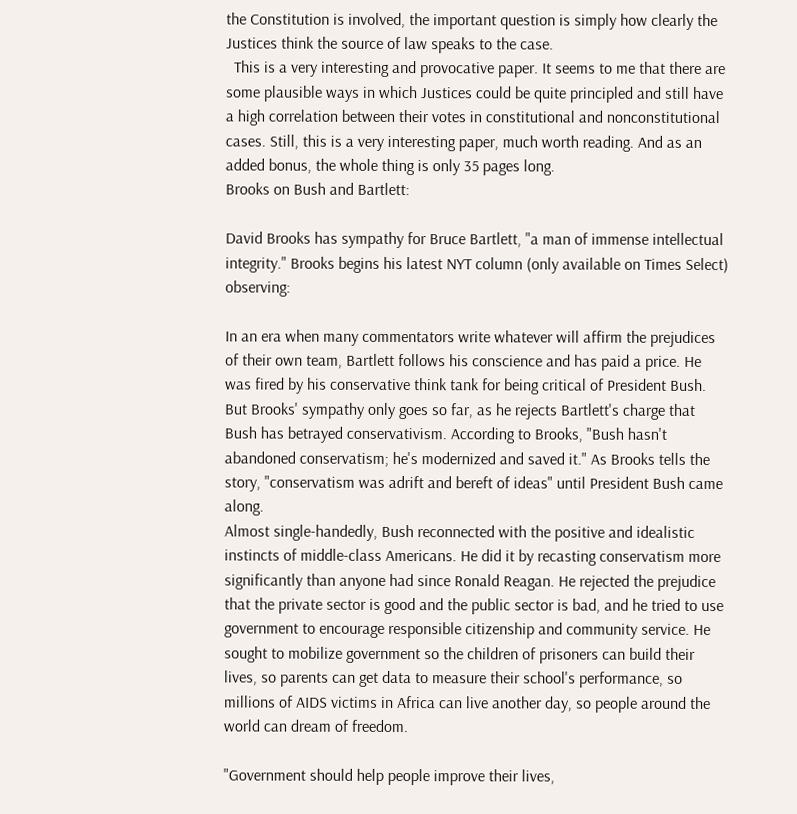the Constitution is involved, the important question is simply how clearly the Justices think the source of law speaks to the case.
  This is a very interesting and provocative paper. It seems to me that there are some plausible ways in which Justices could be quite principled and still have a high correlation between their votes in constitutional and nonconstitutional cases. Still, this is a very interesting paper, much worth reading. And as an added bonus, the whole thing is only 35 pages long.
Brooks on Bush and Bartlett:

David Brooks has sympathy for Bruce Bartlett, "a man of immense intellectual integrity." Brooks begins his latest NYT column (only available on Times Select) observing:

In an era when many commentators write whatever will affirm the prejudices of their own team, Bartlett follows his conscience and has paid a price. He was fired by his conservative think tank for being critical of President Bush.
But Brooks' sympathy only goes so far, as he rejects Bartlett's charge that Bush has betrayed conservativism. According to Brooks, "Bush hasn't abandoned conservatism; he's modernized and saved it." As Brooks tells the story, "conservatism was adrift and bereft of ideas" until President Bush came along.
Almost single-handedly, Bush reconnected with the positive and idealistic instincts of middle-class Americans. He did it by recasting conservatism more significantly than anyone had since Ronald Reagan. He rejected the prejudice that the private sector is good and the public sector is bad, and he tried to use government to encourage responsible citizenship and community service. He sought to mobilize government so the children of prisoners can build their lives, so parents can get data to measure their school's performance, so millions of AIDS victims in Africa can live another day, so people around the world can dream of freedom.

"Government should help people improve their lives,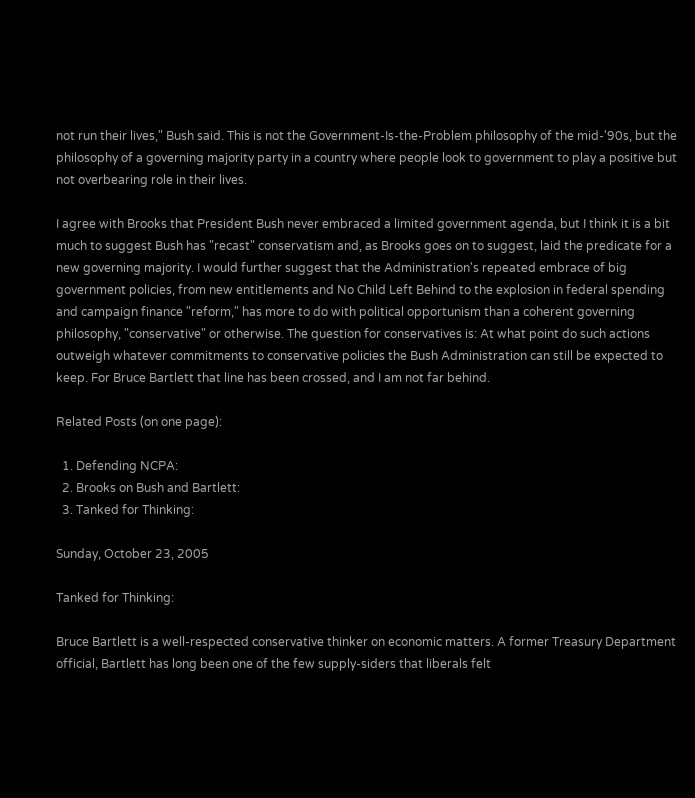not run their lives," Bush said. This is not the Government-Is-the-Problem philosophy of the mid-'90s, but the philosophy of a governing majority party in a country where people look to government to play a positive but not overbearing role in their lives.

I agree with Brooks that President Bush never embraced a limited government agenda, but I think it is a bit much to suggest Bush has "recast" conservatism and, as Brooks goes on to suggest, laid the predicate for a new governing majority. I would further suggest that the Administration's repeated embrace of big government policies, from new entitlements and No Child Left Behind to the explosion in federal spending and campaign finance "reform," has more to do with political opportunism than a coherent governing philosophy, "conservative" or otherwise. The question for conservatives is: At what point do such actions outweigh whatever commitments to conservative policies the Bush Administration can still be expected to keep. For Bruce Bartlett that line has been crossed, and I am not far behind.

Related Posts (on one page):

  1. Defending NCPA:
  2. Brooks on Bush and Bartlett:
  3. Tanked for Thinking:

Sunday, October 23, 2005

Tanked for Thinking:

Bruce Bartlett is a well-respected conservative thinker on economic matters. A former Treasury Department official, Bartlett has long been one of the few supply-siders that liberals felt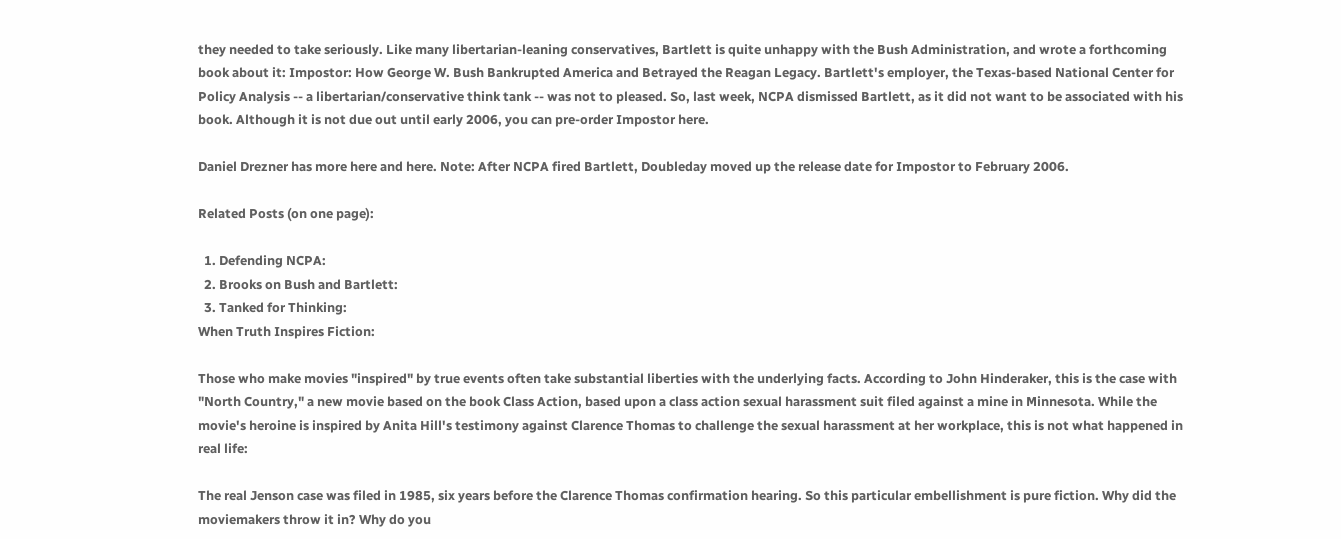they needed to take seriously. Like many libertarian-leaning conservatives, Bartlett is quite unhappy with the Bush Administration, and wrote a forthcoming book about it: Impostor: How George W. Bush Bankrupted America and Betrayed the Reagan Legacy. Bartlett's employer, the Texas-based National Center for Policy Analysis -- a libertarian/conservative think tank -- was not to pleased. So, last week, NCPA dismissed Bartlett, as it did not want to be associated with his book. Although it is not due out until early 2006, you can pre-order Impostor here.

Daniel Drezner has more here and here. Note: After NCPA fired Bartlett, Doubleday moved up the release date for Impostor to February 2006.

Related Posts (on one page):

  1. Defending NCPA:
  2. Brooks on Bush and Bartlett:
  3. Tanked for Thinking:
When Truth Inspires Fiction:

Those who make movies "inspired" by true events often take substantial liberties with the underlying facts. According to John Hinderaker, this is the case with "North Country," a new movie based on the book Class Action, based upon a class action sexual harassment suit filed against a mine in Minnesota. While the movie's heroine is inspired by Anita Hill's testimony against Clarence Thomas to challenge the sexual harassment at her workplace, this is not what happened in real life:

The real Jenson case was filed in 1985, six years before the Clarence Thomas confirmation hearing. So this particular embellishment is pure fiction. Why did the moviemakers throw it in? Why do you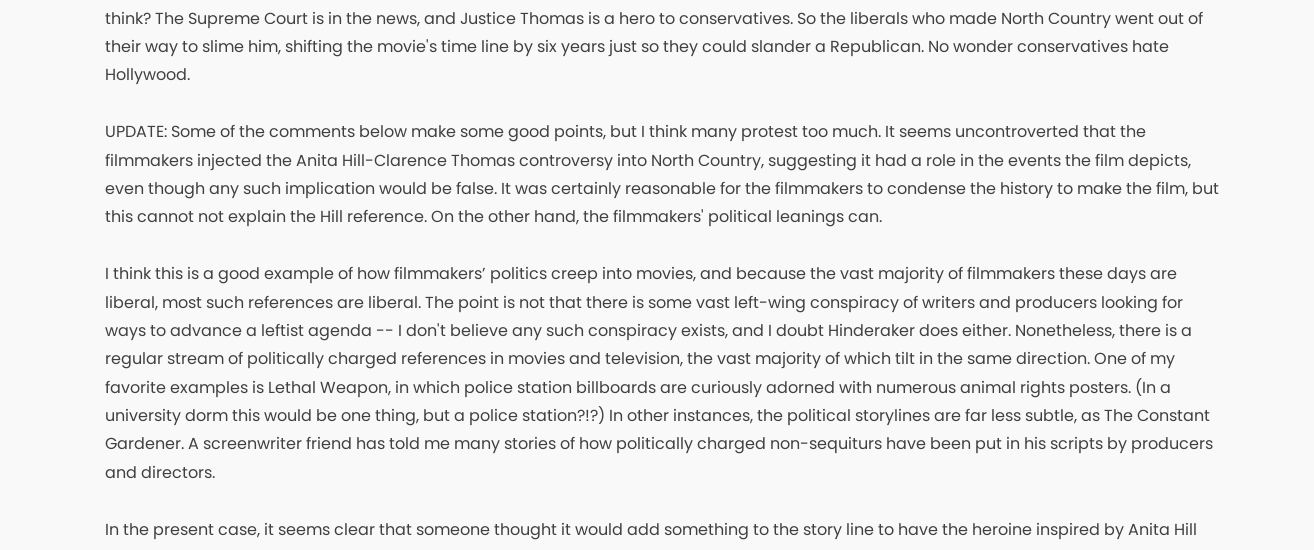think? The Supreme Court is in the news, and Justice Thomas is a hero to conservatives. So the liberals who made North Country went out of their way to slime him, shifting the movie's time line by six years just so they could slander a Republican. No wonder conservatives hate Hollywood.

UPDATE: Some of the comments below make some good points, but I think many protest too much. It seems uncontroverted that the filmmakers injected the Anita Hill-Clarence Thomas controversy into North Country, suggesting it had a role in the events the film depicts, even though any such implication would be false. It was certainly reasonable for the filmmakers to condense the history to make the film, but this cannot not explain the Hill reference. On the other hand, the filmmakers' political leanings can.

I think this is a good example of how filmmakers’ politics creep into movies, and because the vast majority of filmmakers these days are liberal, most such references are liberal. The point is not that there is some vast left-wing conspiracy of writers and producers looking for ways to advance a leftist agenda -- I don't believe any such conspiracy exists, and I doubt Hinderaker does either. Nonetheless, there is a regular stream of politically charged references in movies and television, the vast majority of which tilt in the same direction. One of my favorite examples is Lethal Weapon, in which police station billboards are curiously adorned with numerous animal rights posters. (In a university dorm this would be one thing, but a police station?!?) In other instances, the political storylines are far less subtle, as The Constant Gardener. A screenwriter friend has told me many stories of how politically charged non-sequiturs have been put in his scripts by producers and directors.

In the present case, it seems clear that someone thought it would add something to the story line to have the heroine inspired by Anita Hill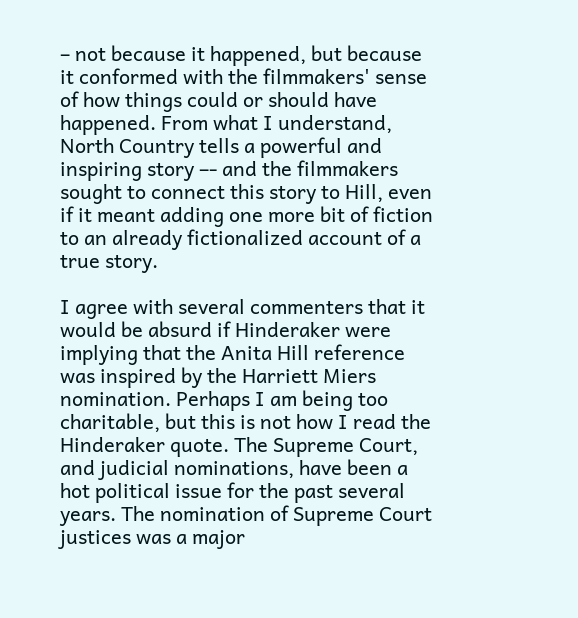– not because it happened, but because it conformed with the filmmakers' sense of how things could or should have happened. From what I understand, North Country tells a powerful and inspiring story –- and the filmmakers sought to connect this story to Hill, even if it meant adding one more bit of fiction to an already fictionalized account of a true story.

I agree with several commenters that it would be absurd if Hinderaker were implying that the Anita Hill reference was inspired by the Harriett Miers nomination. Perhaps I am being too charitable, but this is not how I read the Hinderaker quote. The Supreme Court, and judicial nominations, have been a hot political issue for the past several years. The nomination of Supreme Court justices was a major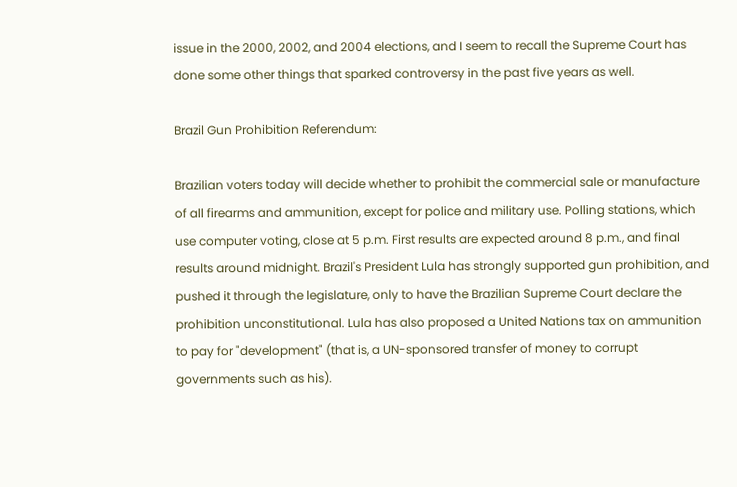issue in the 2000, 2002, and 2004 elections, and I seem to recall the Supreme Court has done some other things that sparked controversy in the past five years as well.

Brazil Gun Prohibition Referendum:

Brazilian voters today will decide whether to prohibit the commercial sale or manufacture of all firearms and ammunition, except for police and military use. Polling stations, which use computer voting, close at 5 p.m. First results are expected around 8 p.m., and final results around midnight. Brazil's President Lula has strongly supported gun prohibition, and pushed it through the legislature, only to have the Brazilian Supreme Court declare the prohibition unconstitutional. Lula has also proposed a United Nations tax on ammunition to pay for "development" (that is, a UN-sponsored transfer of money to corrupt governments such as his).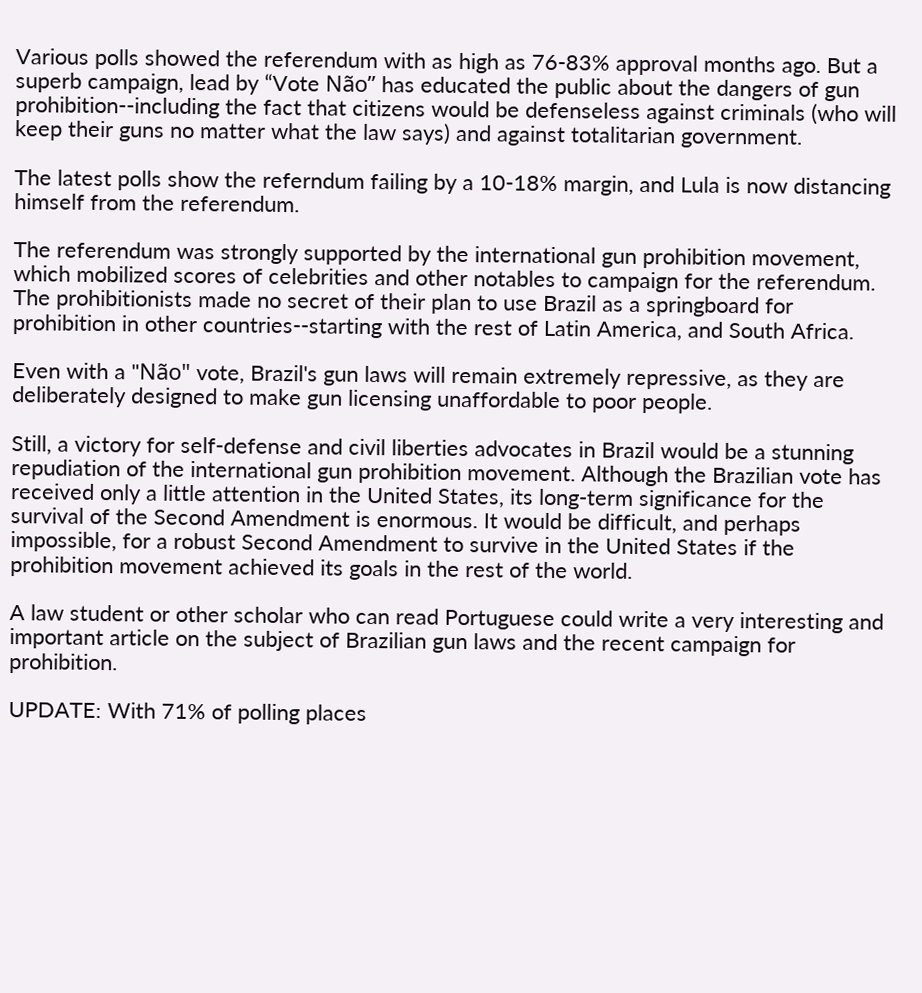Various polls showed the referendum with as high as 76-83% approval months ago. But a superb campaign, lead by “Vote Não” has educated the public about the dangers of gun prohibition--including the fact that citizens would be defenseless against criminals (who will keep their guns no matter what the law says) and against totalitarian government.

The latest polls show the referndum failing by a 10-18% margin, and Lula is now distancing himself from the referendum.

The referendum was strongly supported by the international gun prohibition movement, which mobilized scores of celebrities and other notables to campaign for the referendum. The prohibitionists made no secret of their plan to use Brazil as a springboard for prohibition in other countries--starting with the rest of Latin America, and South Africa.

Even with a "Não" vote, Brazil's gun laws will remain extremely repressive, as they are deliberately designed to make gun licensing unaffordable to poor people.

Still, a victory for self-defense and civil liberties advocates in Brazil would be a stunning repudiation of the international gun prohibition movement. Although the Brazilian vote has received only a little attention in the United States, its long-term significance for the survival of the Second Amendment is enormous. It would be difficult, and perhaps impossible, for a robust Second Amendment to survive in the United States if the prohibition movement achieved its goals in the rest of the world.

A law student or other scholar who can read Portuguese could write a very interesting and important article on the subject of Brazilian gun laws and the recent campaign for prohibition.

UPDATE: With 71% of polling places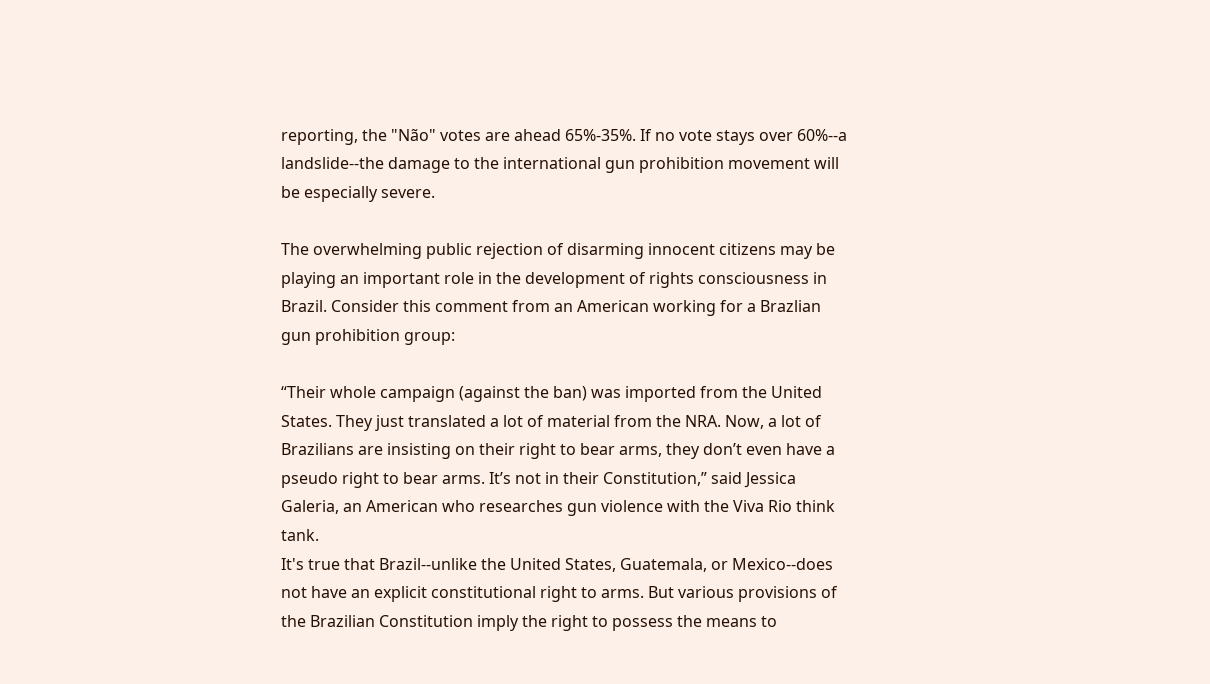reporting, the "Não" votes are ahead 65%-35%. If no vote stays over 60%--a landslide--the damage to the international gun prohibition movement will be especially severe.

The overwhelming public rejection of disarming innocent citizens may be playing an important role in the development of rights consciousness in Brazil. Consider this comment from an American working for a Brazlian gun prohibition group:

“Their whole campaign (against the ban) was imported from the United States. They just translated a lot of material from the NRA. Now, a lot of Brazilians are insisting on their right to bear arms, they don’t even have a pseudo right to bear arms. It’s not in their Constitution,” said Jessica Galeria, an American who researches gun violence with the Viva Rio think tank.
It's true that Brazil--unlike the United States, Guatemala, or Mexico--does not have an explicit constitutional right to arms. But various provisions of the Brazilian Constitution imply the right to possess the means to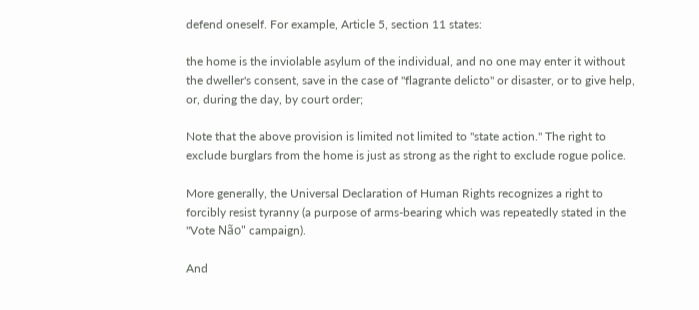defend oneself. For example, Article 5, section 11 states:

the home is the inviolable asylum of the individual, and no one may enter it without the dweller's consent, save in the case of "flagrante delicto" or disaster, or to give help, or, during the day, by court order;

Note that the above provision is limited not limited to "state action." The right to exclude burglars from the home is just as strong as the right to exclude rogue police.

More generally, the Universal Declaration of Human Rights recognizes a right to forcibly resist tyranny (a purpose of arms-bearing which was repeatedly stated in the "Vote Não" campaign).

And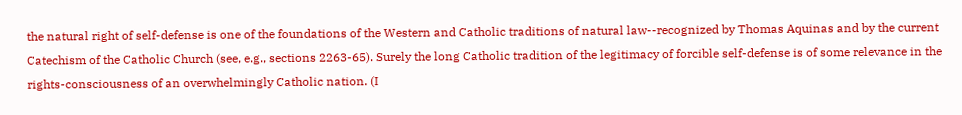the natural right of self-defense is one of the foundations of the Western and Catholic traditions of natural law--recognized by Thomas Aquinas and by the current Catechism of the Catholic Church (see, e.g., sections 2263-65). Surely the long Catholic tradition of the legitimacy of forcible self-defense is of some relevance in the rights-consciousness of an overwhelmingly Catholic nation. (I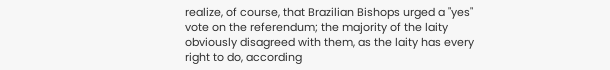realize, of course, that Brazilian Bishops urged a "yes" vote on the referendum; the majority of the laity obviously disagreed with them, as the laity has every right to do, according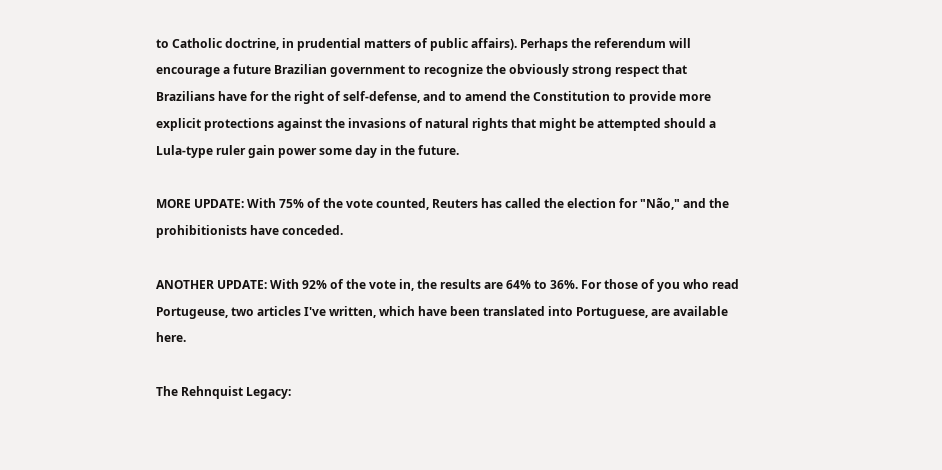to Catholic doctrine, in prudential matters of public affairs). Perhaps the referendum will encourage a future Brazilian government to recognize the obviously strong respect that Brazilians have for the right of self-defense, and to amend the Constitution to provide more explicit protections against the invasions of natural rights that might be attempted should a Lula-type ruler gain power some day in the future.

MORE UPDATE: With 75% of the vote counted, Reuters has called the election for "Não," and the prohibitionists have conceded.

ANOTHER UPDATE: With 92% of the vote in, the results are 64% to 36%. For those of you who read Portugeuse, two articles I've written, which have been translated into Portuguese, are available here.

The Rehnquist Legacy: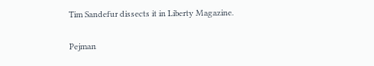Tim Sandefur dissects it in Liberty Magazine.

Pejman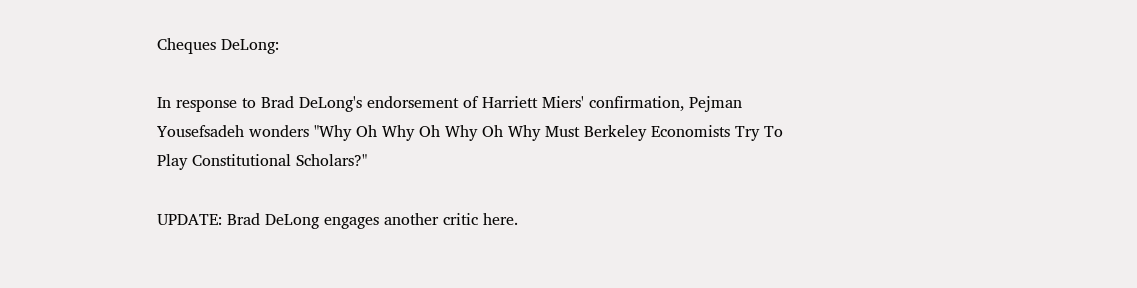Cheques DeLong:

In response to Brad DeLong's endorsement of Harriett Miers' confirmation, Pejman Yousefsadeh wonders "Why Oh Why Oh Why Oh Why Must Berkeley Economists Try To Play Constitutional Scholars?"

UPDATE: Brad DeLong engages another critic here.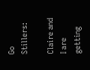Go Stillers:

Claire and I are getting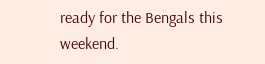ready for the Bengals this weekend.